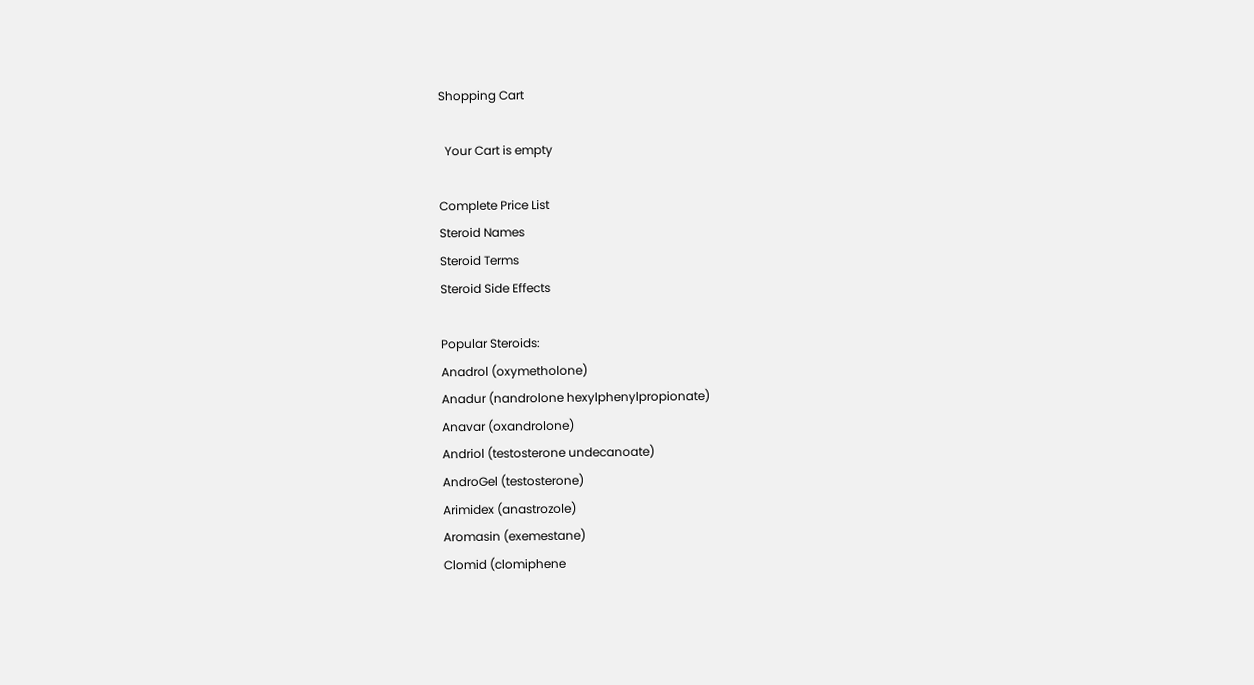Shopping Cart

  Your Cart is empty

Complete Price List
Steroid Names
Steroid Terms
Steroid Side Effects

Popular Steroids:
Anadrol (oxymetholone)
Anadur (nandrolone hexylphenylpropionate)
Anavar (oxandrolone)
Andriol (testosterone undecanoate)
AndroGel (testosterone)
Arimidex (anastrozole)
Aromasin (exemestane)
Clomid (clomiphene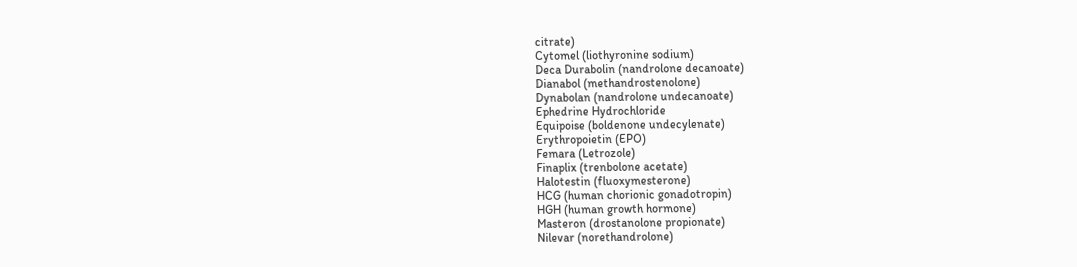citrate)
Cytomel (liothyronine sodium)
Deca Durabolin (nandrolone decanoate)
Dianabol (methandrostenolone)
Dynabolan (nandrolone undecanoate)
Ephedrine Hydrochloride
Equipoise (boldenone undecylenate)
Erythropoietin (EPO)
Femara (Letrozole)
Finaplix (trenbolone acetate)
Halotestin (fluoxymesterone)
HCG (human chorionic gonadotropin)
HGH (human growth hormone)
Masteron (drostanolone propionate)
Nilevar (norethandrolone)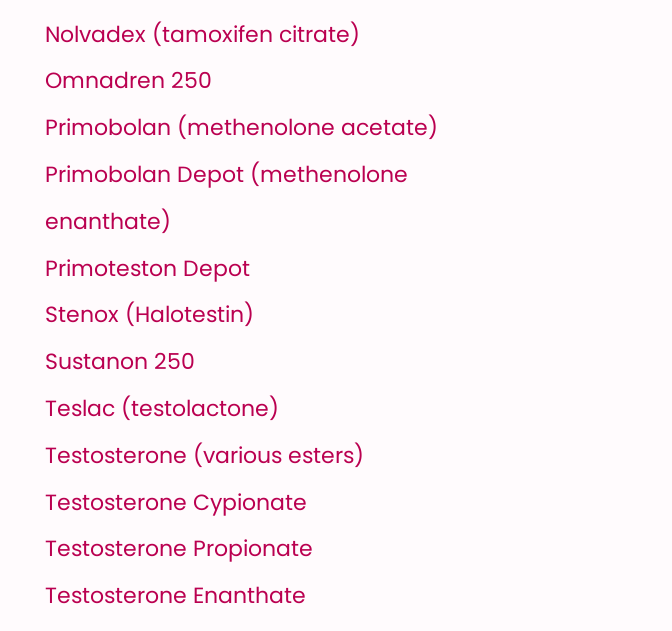Nolvadex (tamoxifen citrate)
Omnadren 250
Primobolan (methenolone acetate)
Primobolan Depot (methenolone enanthate)
Primoteston Depot
Stenox (Halotestin)
Sustanon 250
Teslac (testolactone)
Testosterone (various esters)
Testosterone Cypionate
Testosterone Propionate
Testosterone Enanthate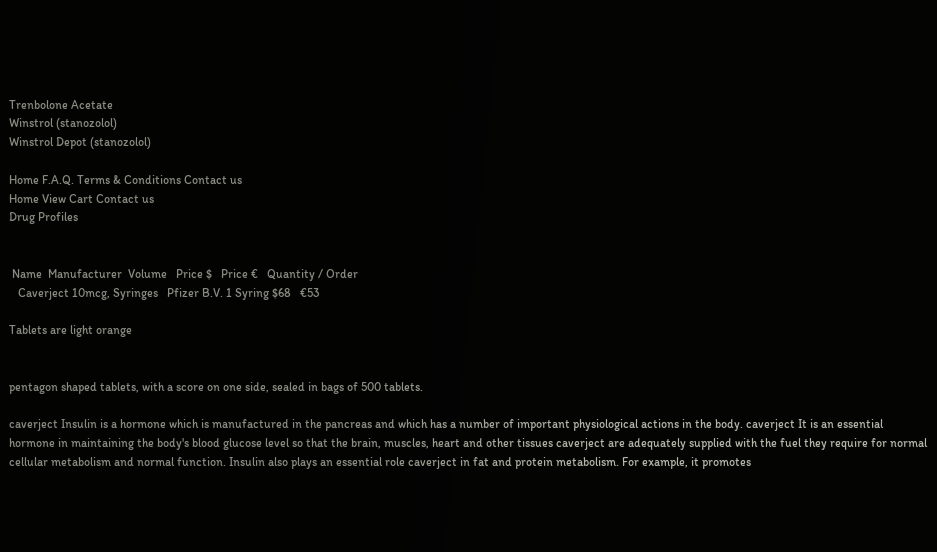Trenbolone Acetate
Winstrol (stanozolol)
Winstrol Depot (stanozolol)

Home F.A.Q. Terms & Conditions Contact us
Home View Cart Contact us
Drug Profiles


 Name  Manufacturer  Volume   Price $   Price €   Quantity / Order
   Caverject 10mcg, Syringes   Pfizer B.V. 1 Syring $68   €53

Tablets are light orange


pentagon shaped tablets, with a score on one side, sealed in bags of 500 tablets.

caverject Insulin is a hormone which is manufactured in the pancreas and which has a number of important physiological actions in the body. caverject It is an essential hormone in maintaining the body's blood glucose level so that the brain, muscles, heart and other tissues caverject are adequately supplied with the fuel they require for normal cellular metabolism and normal function. Insulin also plays an essential role caverject in fat and protein metabolism. For example, it promotes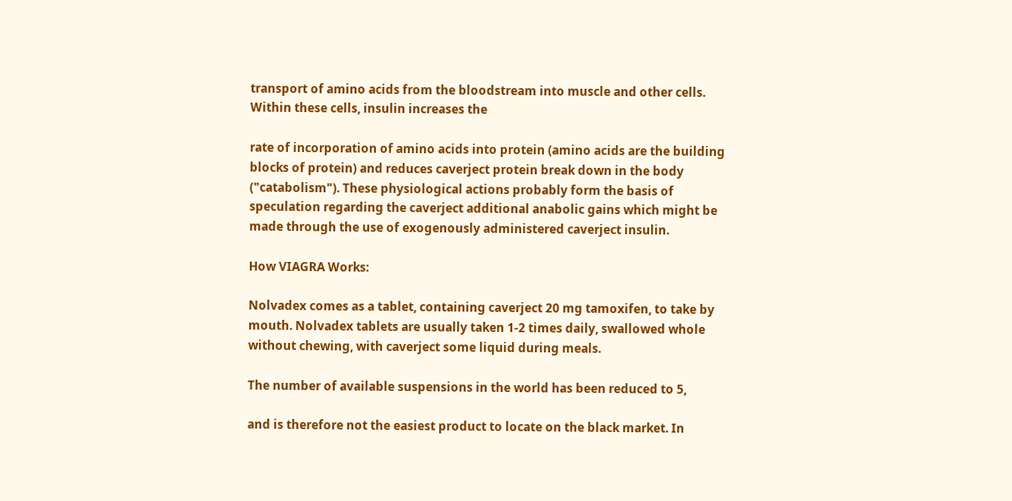transport of amino acids from the bloodstream into muscle and other cells. Within these cells, insulin increases the

rate of incorporation of amino acids into protein (amino acids are the building blocks of protein) and reduces caverject protein break down in the body ("catabolism"). These physiological actions probably form the basis of speculation regarding the caverject additional anabolic gains which might be made through the use of exogenously administered caverject insulin.

How VIAGRA Works:

Nolvadex comes as a tablet, containing caverject 20 mg tamoxifen, to take by mouth. Nolvadex tablets are usually taken 1-2 times daily, swallowed whole without chewing, with caverject some liquid during meals.

The number of available suspensions in the world has been reduced to 5,

and is therefore not the easiest product to locate on the black market. In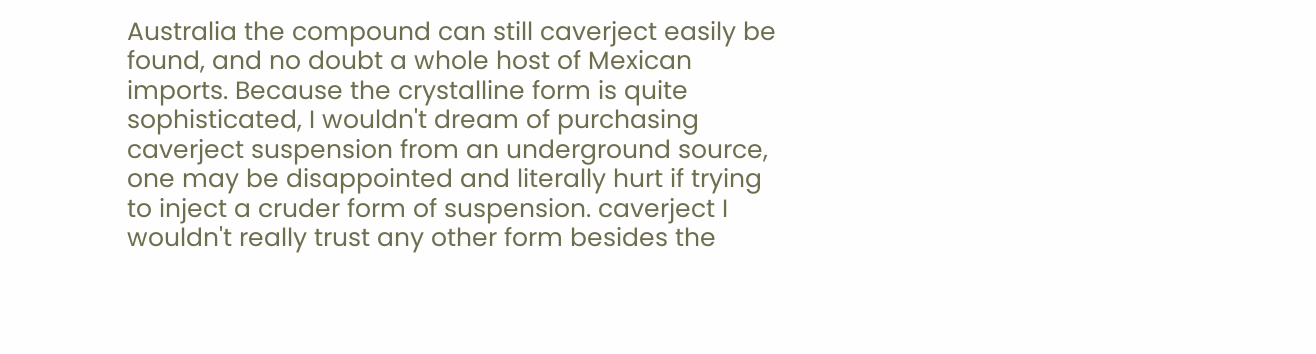Australia the compound can still caverject easily be found, and no doubt a whole host of Mexican imports. Because the crystalline form is quite sophisticated, I wouldn't dream of purchasing caverject suspension from an underground source, one may be disappointed and literally hurt if trying to inject a cruder form of suspension. caverject I wouldn't really trust any other form besides the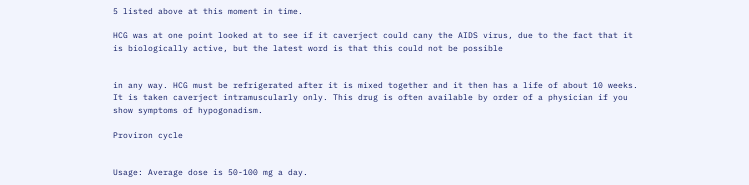5 listed above at this moment in time.

HCG was at one point looked at to see if it caverject could cany the AIDS virus, due to the fact that it is biologically active, but the latest word is that this could not be possible


in any way. HCG must be refrigerated after it is mixed together and it then has a life of about 10 weeks. It is taken caverject intramuscularly only. This drug is often available by order of a physician if you show symptoms of hypogonadism.

Proviron cycle


Usage: Average dose is 50-100 mg a day.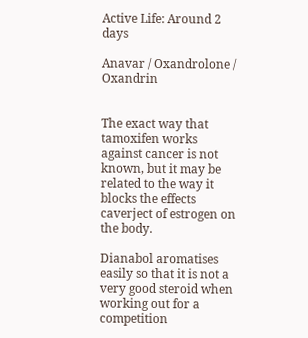Active Life: Around 2 days

Anavar / Oxandrolone / Oxandrin


The exact way that tamoxifen works against cancer is not known, but it may be related to the way it blocks the effects caverject of estrogen on the body.

Dianabol aromatises easily so that it is not a very good steroid when working out for a competition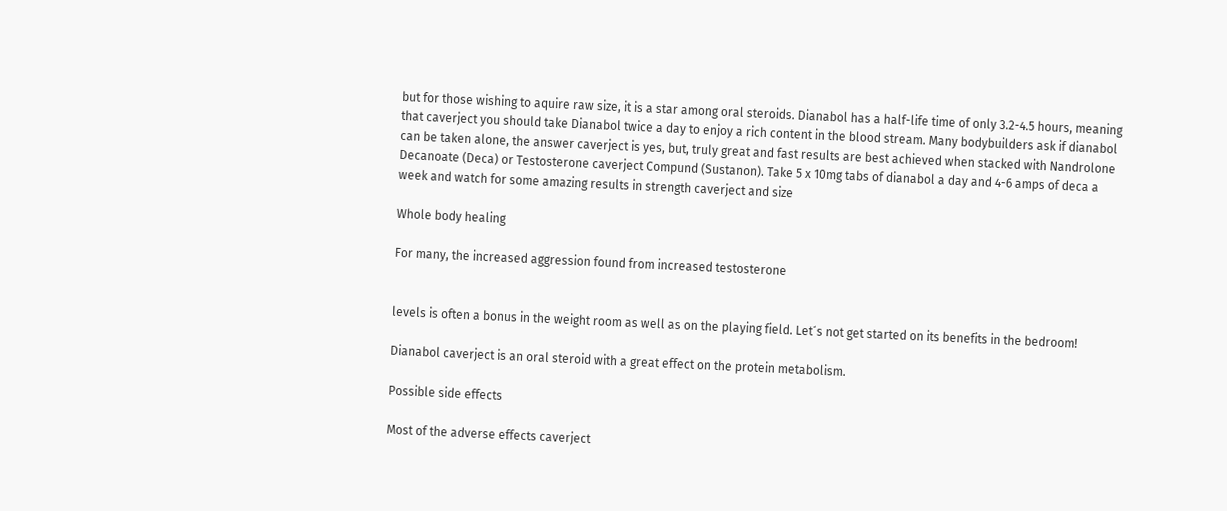but for those wishing to aquire raw size, it is a star among oral steroids. Dianabol has a half-life time of only 3.2-4.5 hours, meaning that caverject you should take Dianabol twice a day to enjoy a rich content in the blood stream. Many bodybuilders ask if dianabol can be taken alone, the answer caverject is yes, but, truly great and fast results are best achieved when stacked with Nandrolone Decanoate (Deca) or Testosterone caverject Compund (Sustanon). Take 5 x 10mg tabs of dianabol a day and 4-6 amps of deca a week and watch for some amazing results in strength caverject and size

Whole body healing

For many, the increased aggression found from increased testosterone


levels is often a bonus in the weight room as well as on the playing field. Let´s not get started on its benefits in the bedroom!

Dianabol caverject is an oral steroid with a great effect on the protein metabolism.

Possible side effects

Most of the adverse effects caverject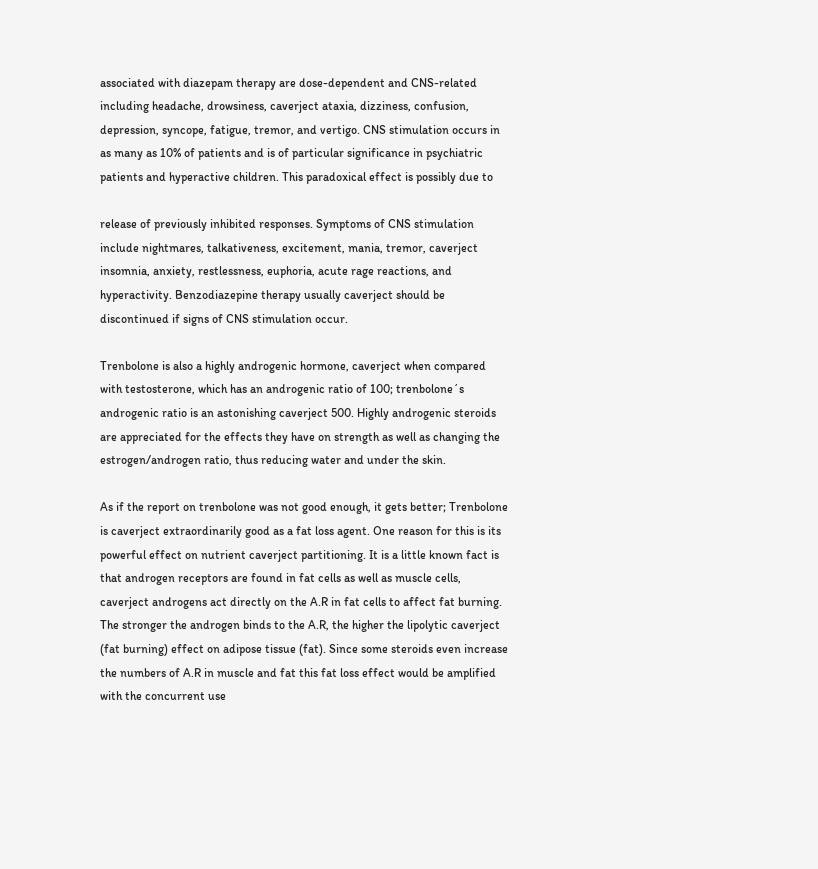associated with diazepam therapy are dose-dependent and CNS-related including headache, drowsiness, caverject ataxia, dizziness, confusion, depression, syncope, fatigue, tremor, and vertigo. CNS stimulation occurs in as many as 10% of patients and is of particular significance in psychiatric patients and hyperactive children. This paradoxical effect is possibly due to

release of previously inhibited responses. Symptoms of CNS stimulation include nightmares, talkativeness, excitement, mania, tremor, caverject insomnia, anxiety, restlessness, euphoria, acute rage reactions, and hyperactivity. Benzodiazepine therapy usually caverject should be discontinued if signs of CNS stimulation occur.

Trenbolone is also a highly androgenic hormone, caverject when compared with testosterone, which has an androgenic ratio of 100; trenbolone´s androgenic ratio is an astonishing caverject 500. Highly androgenic steroids are appreciated for the effects they have on strength as well as changing the estrogen/androgen ratio, thus reducing water and under the skin.

As if the report on trenbolone was not good enough, it gets better; Trenbolone is caverject extraordinarily good as a fat loss agent. One reason for this is its powerful effect on nutrient caverject partitioning. It is a little known fact is that androgen receptors are found in fat cells as well as muscle cells, caverject androgens act directly on the A.R in fat cells to affect fat burning. The stronger the androgen binds to the A.R, the higher the lipolytic caverject (fat burning) effect on adipose tissue (fat). Since some steroids even increase the numbers of A.R in muscle and fat this fat loss effect would be amplified with the concurrent use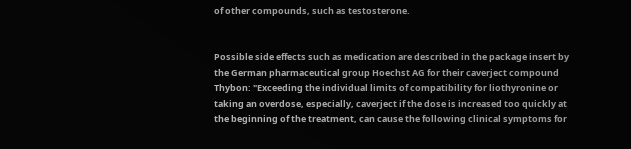of other compounds, such as testosterone.


Possible side effects such as medication are described in the package insert by the German pharmaceutical group Hoechst AG for their caverject compound Thybon: "Exceeding the individual limits of compatibility for liothyronine or taking an overdose, especially, caverject if the dose is increased too quickly at the beginning of the treatment, can cause the following clinical symptoms for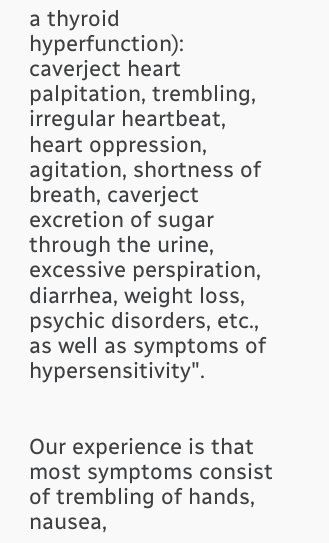a thyroid hyperfunction): caverject heart palpitation, trembling, irregular heartbeat, heart oppression, agitation, shortness of breath, caverject excretion of sugar through the urine, excessive perspiration, diarrhea, weight loss, psychic disorders, etc., as well as symptoms of hypersensitivity".


Our experience is that most symptoms consist of trembling of hands, nausea,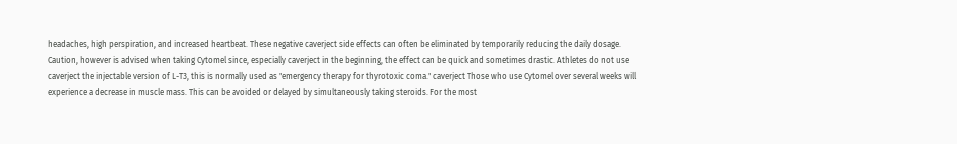headaches, high perspiration, and increased heartbeat. These negative caverject side effects can often be eliminated by temporarily reducing the daily dosage. Caution, however is advised when taking Cytomel since, especially caverject in the beginning, the effect can be quick and sometimes drastic. Athletes do not use caverject the injectable version of L-T3, this is normally used as "emergency therapy for thyrotoxic coma." caverject Those who use Cytomel over several weeks will experience a decrease in muscle mass. This can be avoided or delayed by simultaneously taking steroids. For the most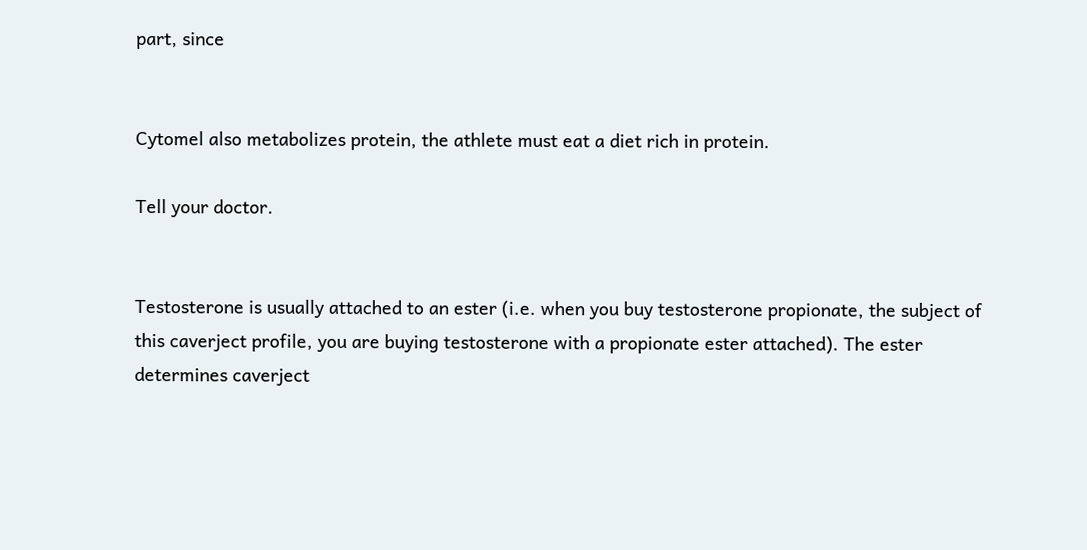part, since


Cytomel also metabolizes protein, the athlete must eat a diet rich in protein.

Tell your doctor.


Testosterone is usually attached to an ester (i.e. when you buy testosterone propionate, the subject of this caverject profile, you are buying testosterone with a propionate ester attached). The ester determines caverject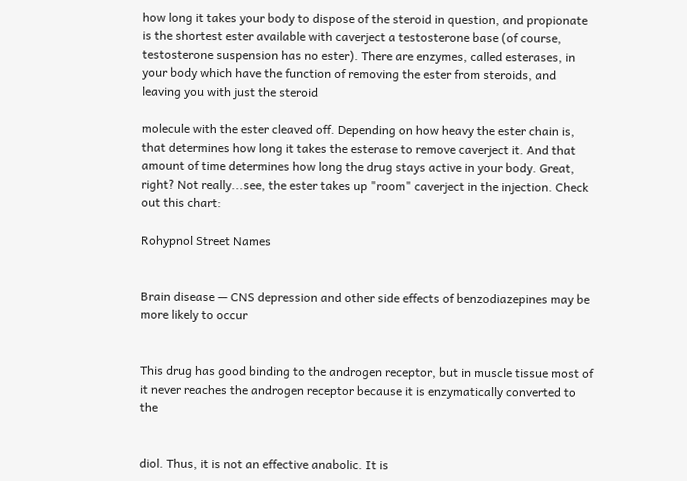how long it takes your body to dispose of the steroid in question, and propionate is the shortest ester available with caverject a testosterone base (of course, testosterone suspension has no ester). There are enzymes, called esterases, in your body which have the function of removing the ester from steroids, and leaving you with just the steroid

molecule with the ester cleaved off. Depending on how heavy the ester chain is, that determines how long it takes the esterase to remove caverject it. And that amount of time determines how long the drug stays active in your body. Great, right? Not really...see, the ester takes up "room" caverject in the injection. Check out this chart:

Rohypnol Street Names


Brain disease — CNS depression and other side effects of benzodiazepines may be more likely to occur


This drug has good binding to the androgen receptor, but in muscle tissue most of it never reaches the androgen receptor because it is enzymatically converted to the


diol. Thus, it is not an effective anabolic. It is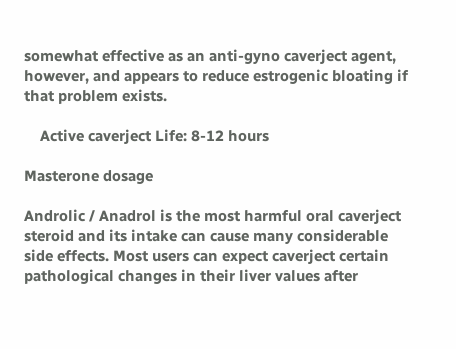somewhat effective as an anti-gyno caverject agent, however, and appears to reduce estrogenic bloating if that problem exists.

    Active caverject Life: 8-12 hours

Masterone dosage

Androlic / Anadrol is the most harmful oral caverject steroid and its intake can cause many considerable side effects. Most users can expect caverject certain pathological changes in their liver values after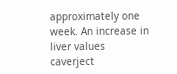approximately one week. An increase in liver values caverject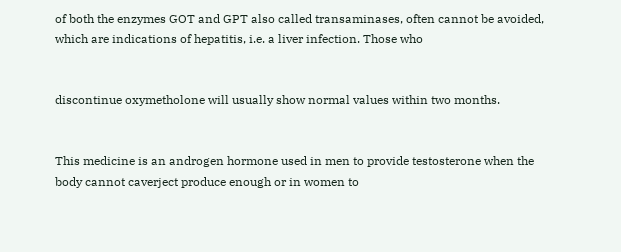of both the enzymes GOT and GPT also called transaminases, often cannot be avoided, which are indications of hepatitis, i.e. a liver infection. Those who


discontinue oxymetholone will usually show normal values within two months.


This medicine is an androgen hormone used in men to provide testosterone when the body cannot caverject produce enough or in women to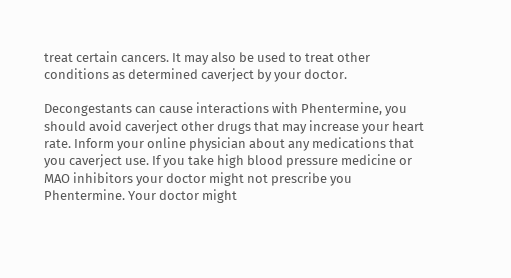treat certain cancers. It may also be used to treat other conditions as determined caverject by your doctor.

Decongestants can cause interactions with Phentermine, you should avoid caverject other drugs that may increase your heart rate. Inform your online physician about any medications that you caverject use. If you take high blood pressure medicine or MAO inhibitors your doctor might not prescribe you Phentermine. Your doctor might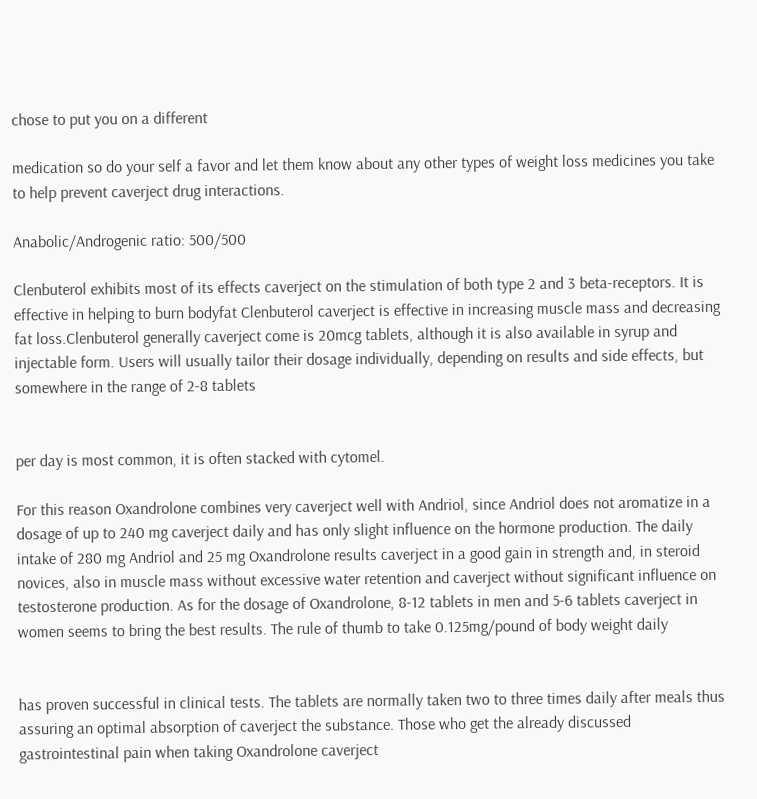chose to put you on a different

medication so do your self a favor and let them know about any other types of weight loss medicines you take to help prevent caverject drug interactions.

Anabolic/Androgenic ratio: 500/500

Clenbuterol exhibits most of its effects caverject on the stimulation of both type 2 and 3 beta-receptors. It is effective in helping to burn bodyfat Clenbuterol caverject is effective in increasing muscle mass and decreasing fat loss.Clenbuterol generally caverject come is 20mcg tablets, although it is also available in syrup and injectable form. Users will usually tailor their dosage individually, depending on results and side effects, but somewhere in the range of 2-8 tablets


per day is most common, it is often stacked with cytomel.

For this reason Oxandrolone combines very caverject well with Andriol, since Andriol does not aromatize in a dosage of up to 240 mg caverject daily and has only slight influence on the hormone production. The daily intake of 280 mg Andriol and 25 mg Oxandrolone results caverject in a good gain in strength and, in steroid novices, also in muscle mass without excessive water retention and caverject without significant influence on testosterone production. As for the dosage of Oxandrolone, 8-12 tablets in men and 5-6 tablets caverject in women seems to bring the best results. The rule of thumb to take 0.125mg/pound of body weight daily


has proven successful in clinical tests. The tablets are normally taken two to three times daily after meals thus assuring an optimal absorption of caverject the substance. Those who get the already discussed gastrointestinal pain when taking Oxandrolone caverject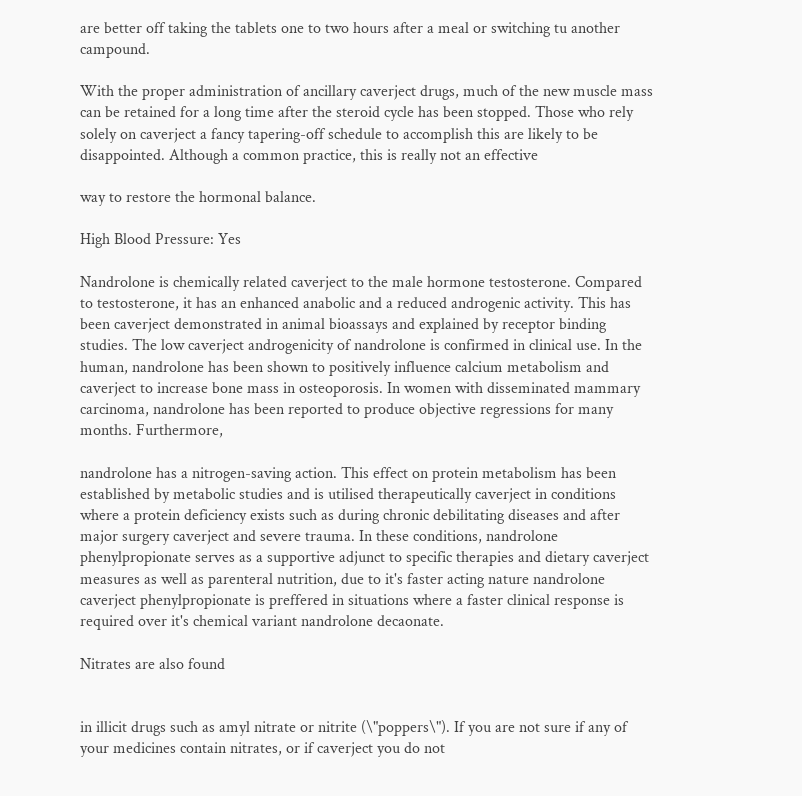are better off taking the tablets one to two hours after a meal or switching tu another campound.

With the proper administration of ancillary caverject drugs, much of the new muscle mass can be retained for a long time after the steroid cycle has been stopped. Those who rely solely on caverject a fancy tapering-off schedule to accomplish this are likely to be disappointed. Although a common practice, this is really not an effective

way to restore the hormonal balance.

High Blood Pressure: Yes

Nandrolone is chemically related caverject to the male hormone testosterone. Compared to testosterone, it has an enhanced anabolic and a reduced androgenic activity. This has been caverject demonstrated in animal bioassays and explained by receptor binding studies. The low caverject androgenicity of nandrolone is confirmed in clinical use. In the human, nandrolone has been shown to positively influence calcium metabolism and caverject to increase bone mass in osteoporosis. In women with disseminated mammary carcinoma, nandrolone has been reported to produce objective regressions for many months. Furthermore,

nandrolone has a nitrogen-saving action. This effect on protein metabolism has been established by metabolic studies and is utilised therapeutically caverject in conditions where a protein deficiency exists such as during chronic debilitating diseases and after major surgery caverject and severe trauma. In these conditions, nandrolone phenylpropionate serves as a supportive adjunct to specific therapies and dietary caverject measures as well as parenteral nutrition, due to it's faster acting nature nandrolone caverject phenylpropionate is preffered in situations where a faster clinical response is required over it's chemical variant nandrolone decaonate.

Nitrates are also found


in illicit drugs such as amyl nitrate or nitrite (\"poppers\"). If you are not sure if any of your medicines contain nitrates, or if caverject you do not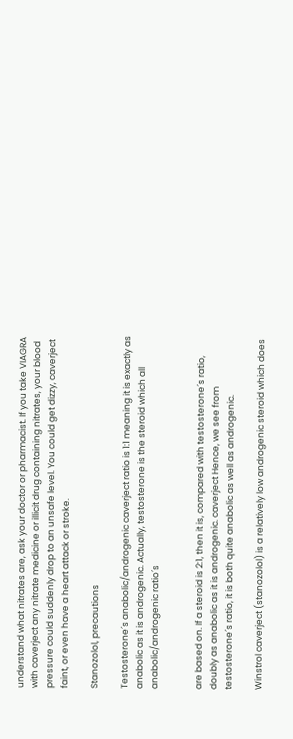understand what nitrates are, ask your doctor or pharmacist. If you take VIAGRA with caverject any nitrate medicine or illicit drug containing nitrates, your blood pressure could suddenly drop to an unsafe level. You could get dizzy, caverject faint, or even have a heart attack or stroke.

Stanozolol, precautions

Testosterone´s anabolic/androgenic caverject ratio is 1:1 meaning it is exactly as anabolic as it is androgenic. Actually, testosterone is the steroid which all anabolic/androgenic ratio´s


are based on. If a steroid is 2:1, then it is, compared with testosterone´s ratio, doubly as anabolic as it is androgenic. caverject Hence, we see from testosterone´s ratio, it is both quite anabolic as well as androgenic.

Winstrol caverject (stanozolol) is a relatively low androgenic steroid which does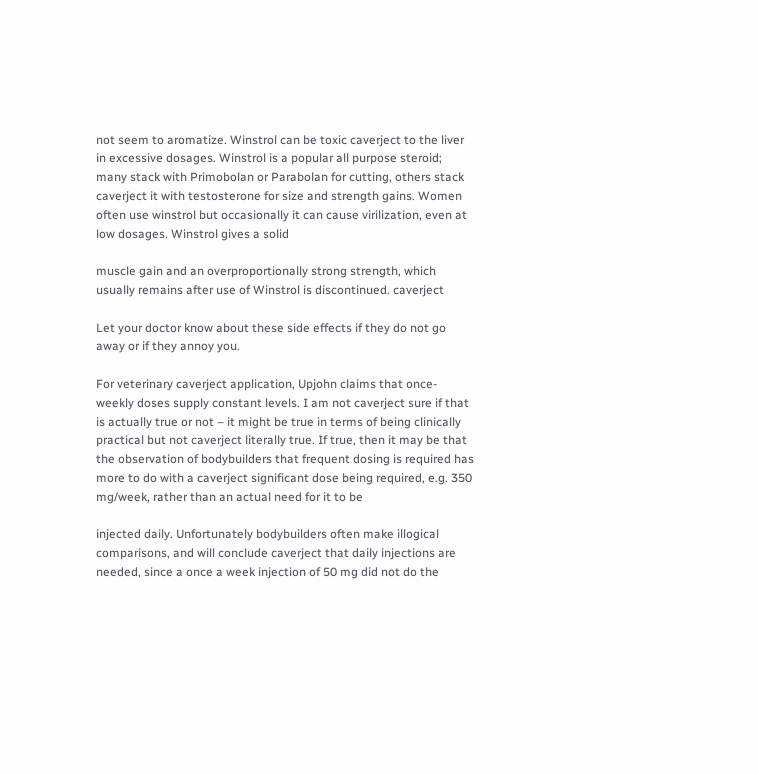not seem to aromatize. Winstrol can be toxic caverject to the liver in excessive dosages. Winstrol is a popular all purpose steroid; many stack with Primobolan or Parabolan for cutting, others stack caverject it with testosterone for size and strength gains. Women often use winstrol but occasionally it can cause virilization, even at low dosages. Winstrol gives a solid

muscle gain and an overproportionally strong strength, which usually remains after use of Winstrol is discontinued. caverject

Let your doctor know about these side effects if they do not go away or if they annoy you.

For veterinary caverject application, Upjohn claims that once-weekly doses supply constant levels. I am not caverject sure if that is actually true or not – it might be true in terms of being clinically practical but not caverject literally true. If true, then it may be that the observation of bodybuilders that frequent dosing is required has more to do with a caverject significant dose being required, e.g. 350 mg/week, rather than an actual need for it to be

injected daily. Unfortunately bodybuilders often make illogical comparisons, and will conclude caverject that daily injections are needed, since a once a week injection of 50 mg did not do the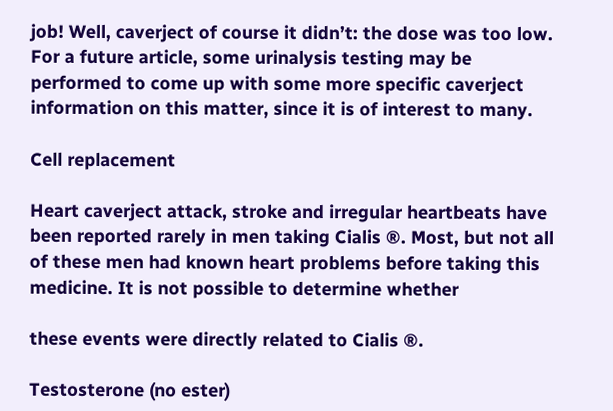job! Well, caverject of course it didn’t: the dose was too low. For a future article, some urinalysis testing may be performed to come up with some more specific caverject information on this matter, since it is of interest to many.

Cell replacement

Heart caverject attack, stroke and irregular heartbeats have been reported rarely in men taking Cialis ®. Most, but not all of these men had known heart problems before taking this medicine. It is not possible to determine whether

these events were directly related to Cialis ®.

Testosterone (no ester)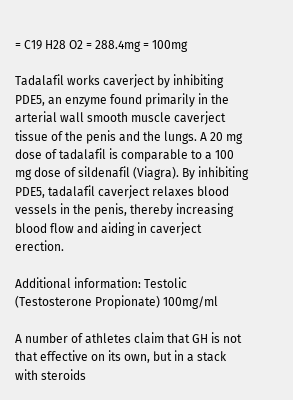= C19 H28 O2 = 288.4mg = 100mg

Tadalafil works caverject by inhibiting PDE5, an enzyme found primarily in the arterial wall smooth muscle caverject tissue of the penis and the lungs. A 20 mg dose of tadalafil is comparable to a 100 mg dose of sildenafil (Viagra). By inhibiting PDE5, tadalafil caverject relaxes blood vessels in the penis, thereby increasing blood flow and aiding in caverject erection.

Additional information: Testolic (Testosterone Propionate) 100mg/ml

A number of athletes claim that GH is not that effective on its own, but in a stack with steroids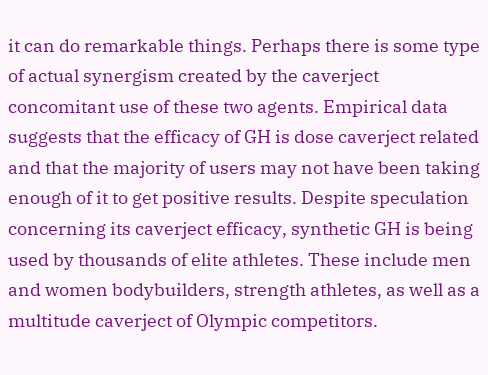it can do remarkable things. Perhaps there is some type of actual synergism created by the caverject concomitant use of these two agents. Empirical data suggests that the efficacy of GH is dose caverject related and that the majority of users may not have been taking enough of it to get positive results. Despite speculation concerning its caverject efficacy, synthetic GH is being used by thousands of elite athletes. These include men and women bodybuilders, strength athletes, as well as a multitude caverject of Olympic competitors.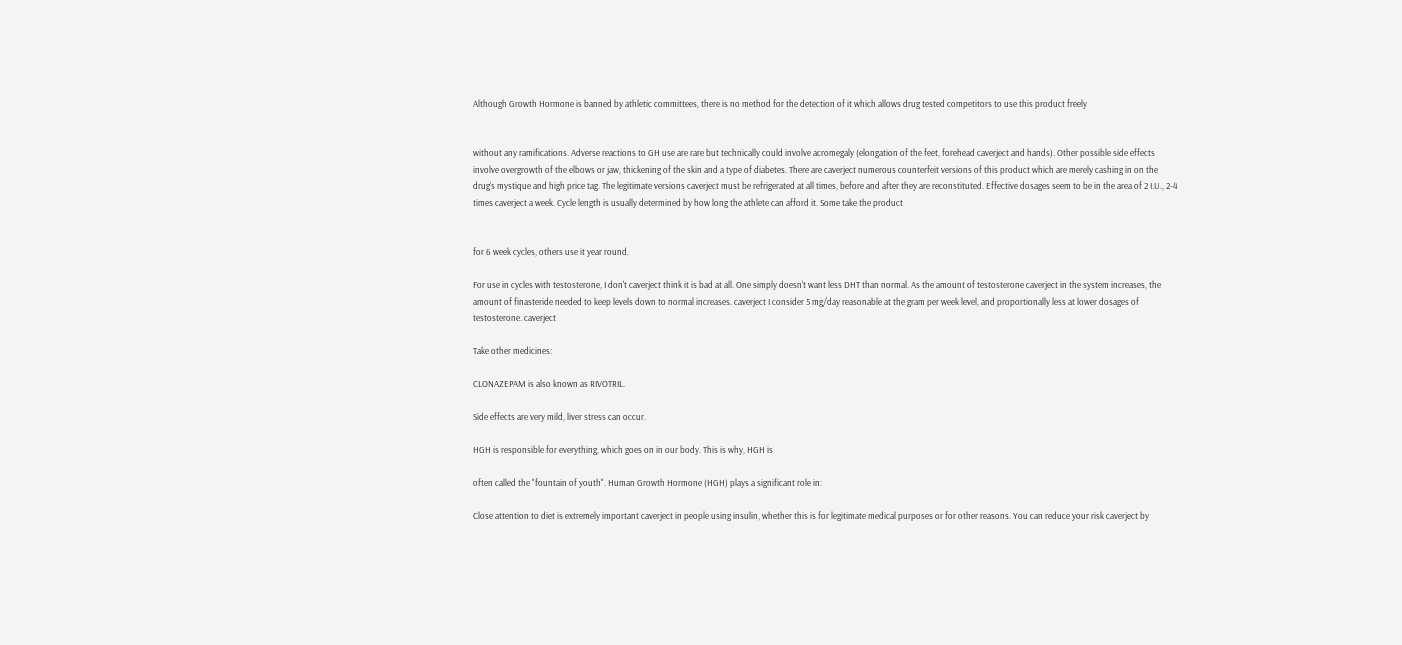Although Growth Hormone is banned by athletic committees, there is no method for the detection of it which allows drug tested competitors to use this product freely


without any ramifications. Adverse reactions to GH use are rare but technically could involve acromegaly (elongation of the feet, forehead caverject and hands). Other possible side effects involve overgrowth of the elbows or jaw, thickening of the skin and a type of diabetes. There are caverject numerous counterfeit versions of this product which are merely cashing in on the drug's mystique and high price tag. The legitimate versions caverject must be refrigerated at all times, before and after they are reconstituted. Effective dosages seem to be in the area of 2 I.U., 2-4 times caverject a week. Cycle length is usually determined by how long the athlete can afford it. Some take the product


for 6 week cycles, others use it year round.

For use in cycles with testosterone, I don't caverject think it is bad at all. One simply doesn't want less DHT than normal. As the amount of testosterone caverject in the system increases, the amount of finasteride needed to keep levels down to normal increases. caverject I consider 5 mg/day reasonable at the gram per week level, and proportionally less at lower dosages of testosterone. caverject

Take other medicines:

CLONAZEPAM is also known as RIVOTRIL.

Side effects are very mild, liver stress can occur.

HGH is responsible for everything, which goes on in our body. This is why, HGH is

often called the "fountain of youth". Human Growth Hormone (HGH) plays a significant role in:

Close attention to diet is extremely important caverject in people using insulin, whether this is for legitimate medical purposes or for other reasons. You can reduce your risk caverject by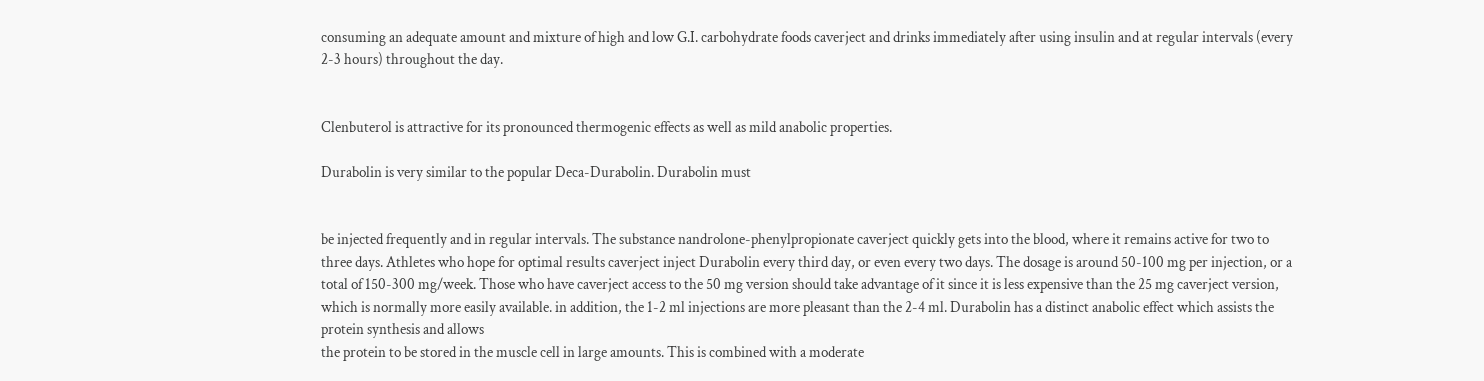consuming an adequate amount and mixture of high and low G.I. carbohydrate foods caverject and drinks immediately after using insulin and at regular intervals (every 2-3 hours) throughout the day.


Clenbuterol is attractive for its pronounced thermogenic effects as well as mild anabolic properties.

Durabolin is very similar to the popular Deca-Durabolin. Durabolin must


be injected frequently and in regular intervals. The substance nandrolone-phenylpropionate caverject quickly gets into the blood, where it remains active for two to three days. Athletes who hope for optimal results caverject inject Durabolin every third day, or even every two days. The dosage is around 50-100 mg per injection, or a total of 150-300 mg/week. Those who have caverject access to the 50 mg version should take advantage of it since it is less expensive than the 25 mg caverject version, which is normally more easily available. in addition, the 1-2 ml injections are more pleasant than the 2-4 ml. Durabolin has a distinct anabolic effect which assists the protein synthesis and allows
the protein to be stored in the muscle cell in large amounts. This is combined with a moderate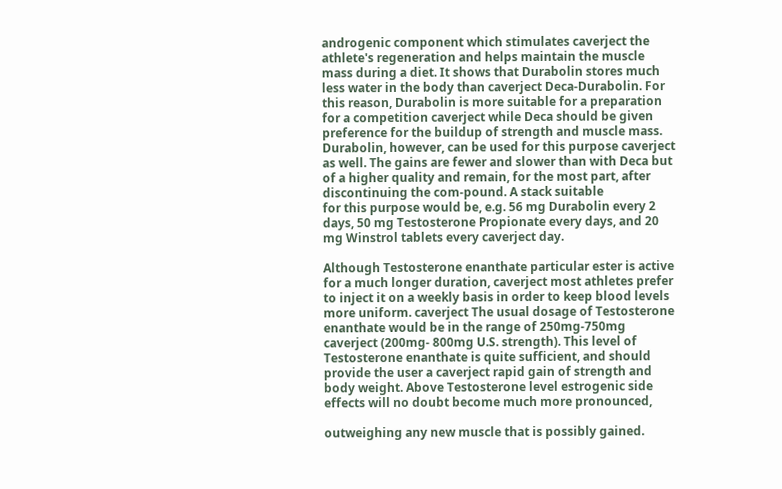androgenic component which stimulates caverject the athlete's regeneration and helps maintain the muscle mass during a diet. It shows that Durabolin stores much less water in the body than caverject Deca-Durabolin. For this reason, Durabolin is more suitable for a preparation for a competition caverject while Deca should be given preference for the buildup of strength and muscle mass. Durabolin, however, can be used for this purpose caverject as well. The gains are fewer and slower than with Deca but of a higher quality and remain, for the most part, after discontinuing the com-pound. A stack suitable
for this purpose would be, e.g. 56 mg Durabolin every 2 days, 50 mg Testosterone Propionate every days, and 20 mg Winstrol tablets every caverject day.

Although Testosterone enanthate particular ester is active for a much longer duration, caverject most athletes prefer to inject it on a weekly basis in order to keep blood levels more uniform. caverject The usual dosage of Testosterone enanthate would be in the range of 250mg-750mg caverject (200mg- 800mg U.S. strength). This level of Testosterone enanthate is quite sufficient, and should provide the user a caverject rapid gain of strength and body weight. Above Testosterone level estrogenic side effects will no doubt become much more pronounced,

outweighing any new muscle that is possibly gained.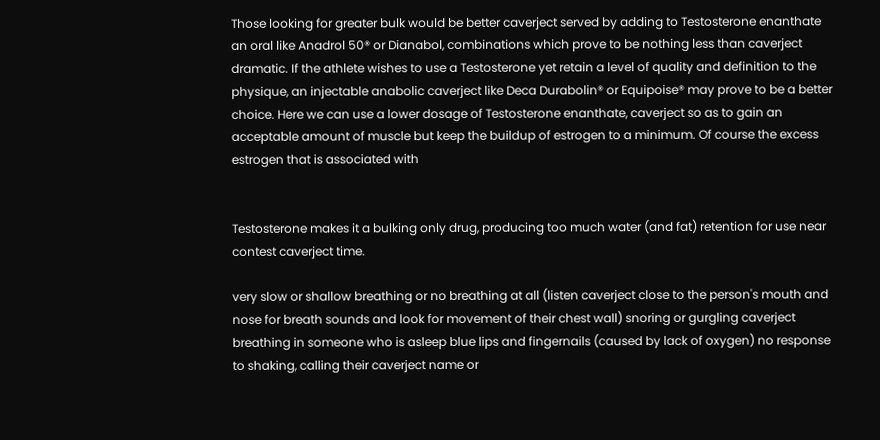Those looking for greater bulk would be better caverject served by adding to Testosterone enanthate an oral like Anadrol 50® or Dianabol, combinations which prove to be nothing less than caverject dramatic. If the athlete wishes to use a Testosterone yet retain a level of quality and definition to the physique, an injectable anabolic caverject like Deca Durabolin® or Equipoise® may prove to be a better choice. Here we can use a lower dosage of Testosterone enanthate, caverject so as to gain an acceptable amount of muscle but keep the buildup of estrogen to a minimum. Of course the excess estrogen that is associated with


Testosterone makes it a bulking only drug, producing too much water (and fat) retention for use near contest caverject time.

very slow or shallow breathing or no breathing at all (listen caverject close to the person's mouth and nose for breath sounds and look for movement of their chest wall) snoring or gurgling caverject breathing in someone who is asleep blue lips and fingernails (caused by lack of oxygen) no response to shaking, calling their caverject name or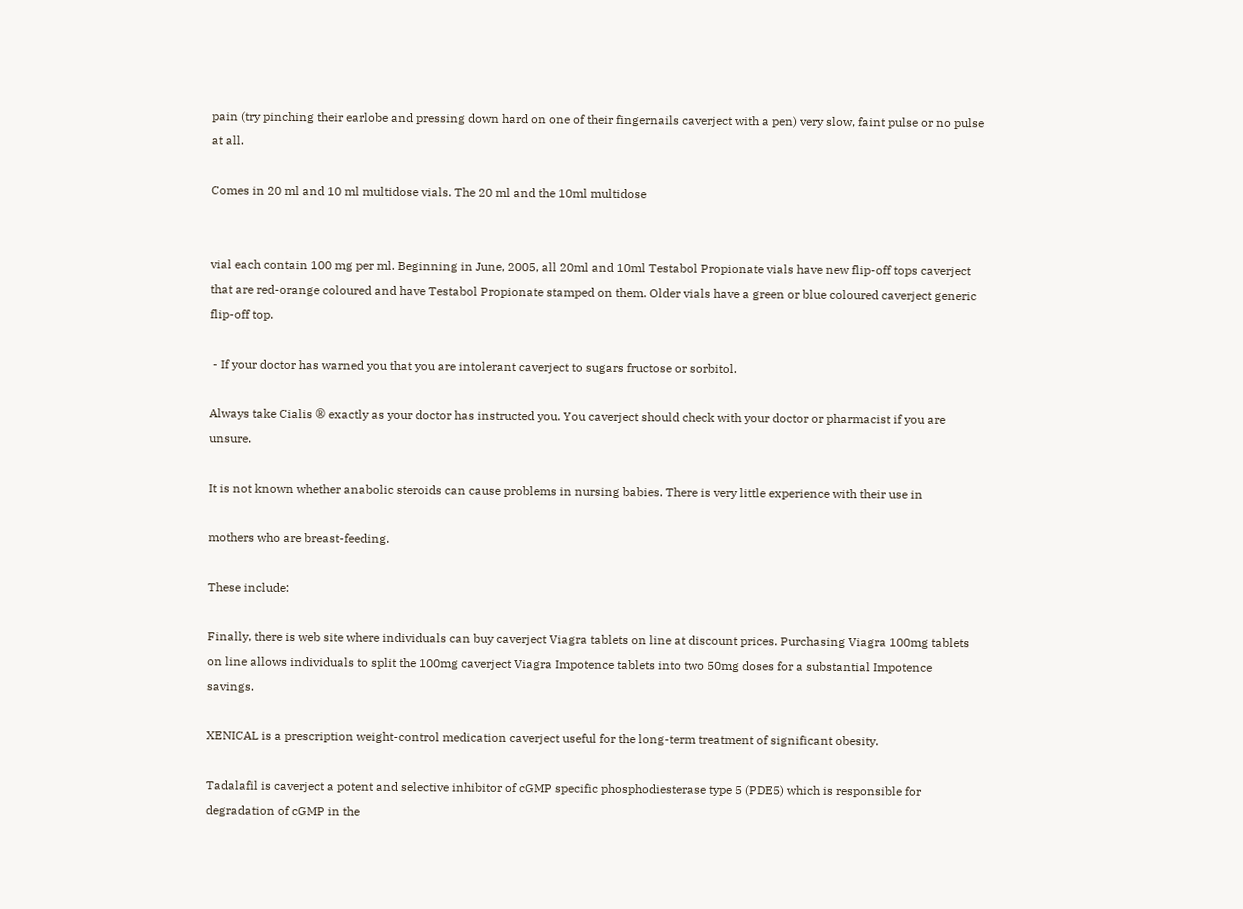pain (try pinching their earlobe and pressing down hard on one of their fingernails caverject with a pen) very slow, faint pulse or no pulse at all.

Comes in 20 ml and 10 ml multidose vials. The 20 ml and the 10ml multidose


vial each contain 100 mg per ml. Beginning in June, 2005, all 20ml and 10ml Testabol Propionate vials have new flip-off tops caverject that are red-orange coloured and have Testabol Propionate stamped on them. Older vials have a green or blue coloured caverject generic flip-off top.

 - If your doctor has warned you that you are intolerant caverject to sugars fructose or sorbitol.

Always take Cialis ® exactly as your doctor has instructed you. You caverject should check with your doctor or pharmacist if you are unsure.

It is not known whether anabolic steroids can cause problems in nursing babies. There is very little experience with their use in

mothers who are breast-feeding.

These include:

Finally, there is web site where individuals can buy caverject Viagra tablets on line at discount prices. Purchasing Viagra 100mg tablets on line allows individuals to split the 100mg caverject Viagra Impotence tablets into two 50mg doses for a substantial Impotence savings.

XENICAL is a prescription weight-control medication caverject useful for the long-term treatment of significant obesity.

Tadalafil is caverject a potent and selective inhibitor of cGMP specific phosphodiesterase type 5 (PDE5) which is responsible for degradation of cGMP in the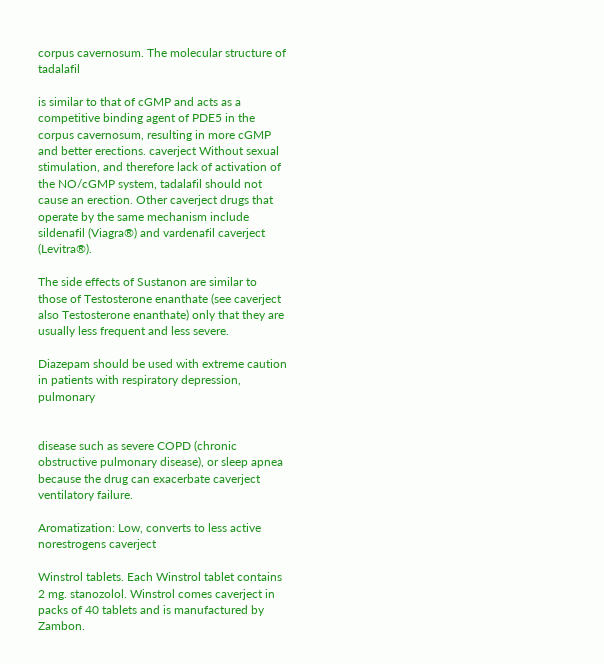corpus cavernosum. The molecular structure of tadalafil

is similar to that of cGMP and acts as a competitive binding agent of PDE5 in the corpus cavernosum, resulting in more cGMP and better erections. caverject Without sexual stimulation, and therefore lack of activation of the NO/cGMP system, tadalafil should not cause an erection. Other caverject drugs that operate by the same mechanism include sildenafil (Viagra®) and vardenafil caverject (Levitra®).

The side effects of Sustanon are similar to those of Testosterone enanthate (see caverject also Testosterone enanthate) only that they are usually less frequent and less severe.

Diazepam should be used with extreme caution in patients with respiratory depression, pulmonary


disease such as severe COPD (chronic obstructive pulmonary disease), or sleep apnea because the drug can exacerbate caverject ventilatory failure.

Aromatization: Low, converts to less active norestrogens caverject

Winstrol tablets. Each Winstrol tablet contains 2 mg. stanozolol. Winstrol comes caverject in packs of 40 tablets and is manufactured by Zambon.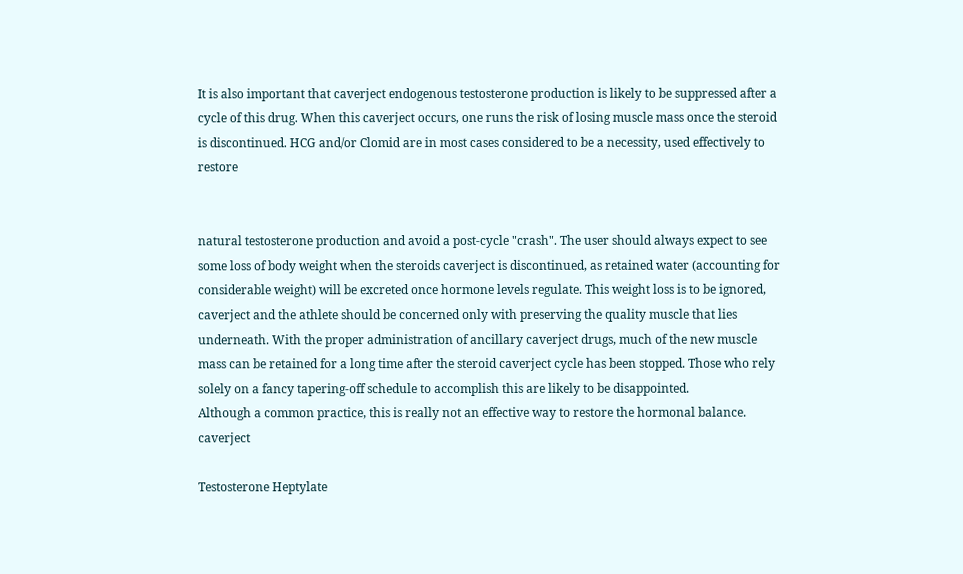It is also important that caverject endogenous testosterone production is likely to be suppressed after a cycle of this drug. When this caverject occurs, one runs the risk of losing muscle mass once the steroid is discontinued. HCG and/or Clomid are in most cases considered to be a necessity, used effectively to restore


natural testosterone production and avoid a post-cycle "crash". The user should always expect to see some loss of body weight when the steroids caverject is discontinued, as retained water (accounting for considerable weight) will be excreted once hormone levels regulate. This weight loss is to be ignored, caverject and the athlete should be concerned only with preserving the quality muscle that lies underneath. With the proper administration of ancillary caverject drugs, much of the new muscle mass can be retained for a long time after the steroid caverject cycle has been stopped. Those who rely solely on a fancy tapering-off schedule to accomplish this are likely to be disappointed.
Although a common practice, this is really not an effective way to restore the hormonal balance. caverject

Testosterone Heptylate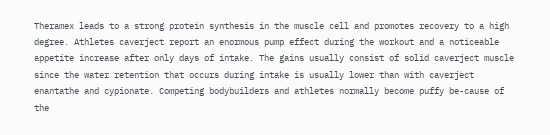Theramex leads to a strong protein synthesis in the muscle cell and promotes recovery to a high degree. Athletes caverject report an enormous pump effect during the workout and a noticeable appetite increase after only days of intake. The gains usually consist of solid caverject muscle since the water retention that occurs during intake is usually lower than with caverject enantathe and cypionate. Competing bodybuilders and athletes normally become puffy be-cause of the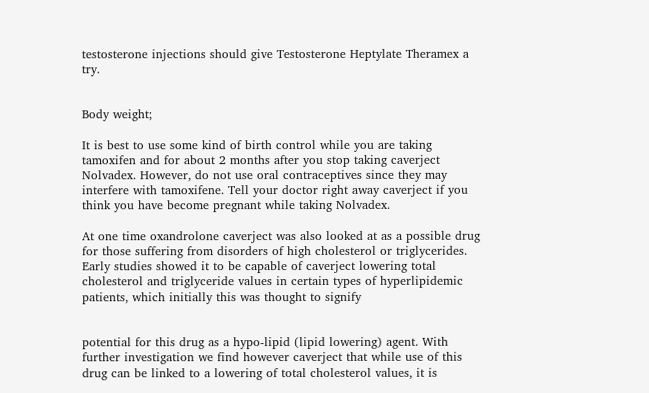testosterone injections should give Testosterone Heptylate Theramex a try.


Body weight;

It is best to use some kind of birth control while you are taking tamoxifen and for about 2 months after you stop taking caverject Nolvadex. However, do not use oral contraceptives since they may interfere with tamoxifene. Tell your doctor right away caverject if you think you have become pregnant while taking Nolvadex.

At one time oxandrolone caverject was also looked at as a possible drug for those suffering from disorders of high cholesterol or triglycerides. Early studies showed it to be capable of caverject lowering total cholesterol and triglyceride values in certain types of hyperlipidemic patients, which initially this was thought to signify


potential for this drug as a hypo-lipid (lipid lowering) agent. With further investigation we find however caverject that while use of this drug can be linked to a lowering of total cholesterol values, it is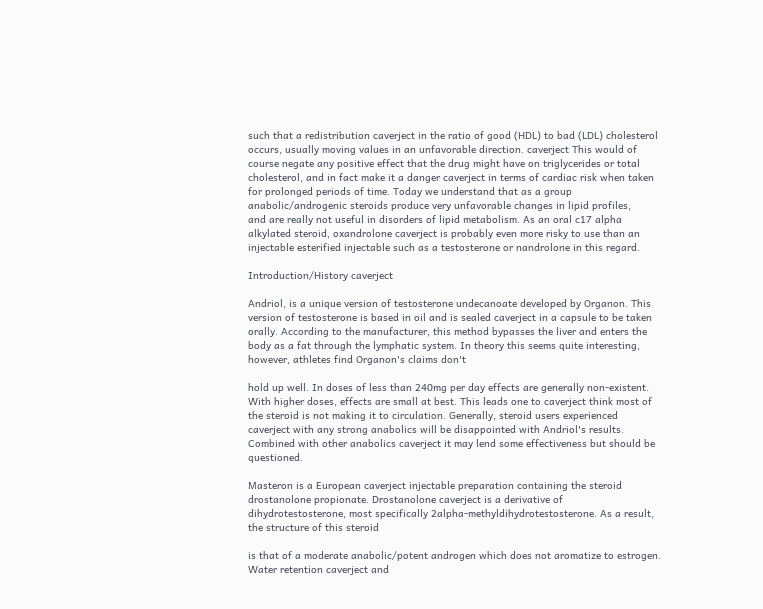such that a redistribution caverject in the ratio of good (HDL) to bad (LDL) cholesterol occurs, usually moving values in an unfavorable direction. caverject This would of course negate any positive effect that the drug might have on triglycerides or total cholesterol, and in fact make it a danger caverject in terms of cardiac risk when taken for prolonged periods of time. Today we understand that as a group anabolic/androgenic steroids produce very unfavorable changes in lipid profiles,
and are really not useful in disorders of lipid metabolism. As an oral c17 alpha alkylated steroid, oxandrolone caverject is probably even more risky to use than an injectable esterified injectable such as a testosterone or nandrolone in this regard.

Introduction/History caverject

Andriol, is a unique version of testosterone undecanoate developed by Organon. This version of testosterone is based in oil and is sealed caverject in a capsule to be taken orally. According to the manufacturer, this method bypasses the liver and enters the body as a fat through the lymphatic system. In theory this seems quite interesting, however, athletes find Organon's claims don't

hold up well. In doses of less than 240mg per day effects are generally non-existent. With higher doses, effects are small at best. This leads one to caverject think most of the steroid is not making it to circulation. Generally, steroid users experienced caverject with any strong anabolics will be disappointed with Andriol's results. Combined with other anabolics caverject it may lend some effectiveness but should be questioned.

Masteron is a European caverject injectable preparation containing the steroid drostanolone propionate. Drostanolone caverject is a derivative of dihydrotestosterone, most specifically 2alpha-methyldihydrotestosterone. As a result, the structure of this steroid

is that of a moderate anabolic/potent androgen which does not aromatize to estrogen. Water retention caverject and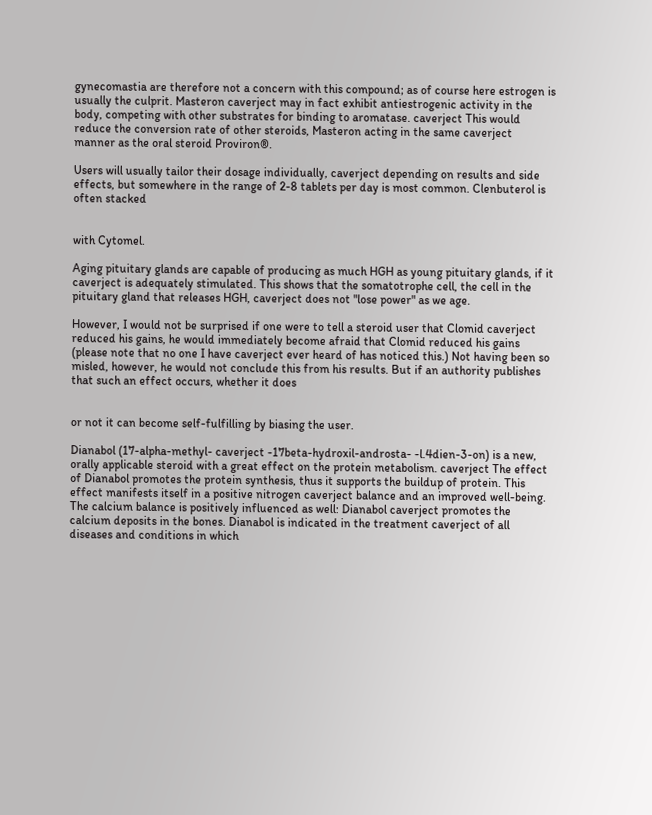gynecomastia are therefore not a concern with this compound; as of course here estrogen is usually the culprit. Masteron caverject may in fact exhibit antiestrogenic activity in the body, competing with other substrates for binding to aromatase. caverject This would reduce the conversion rate of other steroids, Masteron acting in the same caverject manner as the oral steroid Proviron®.

Users will usually tailor their dosage individually, caverject depending on results and side effects, but somewhere in the range of 2-8 tablets per day is most common. Clenbuterol is often stacked


with Cytomel.

Aging pituitary glands are capable of producing as much HGH as young pituitary glands, if it caverject is adequately stimulated. This shows that the somatotrophe cell, the cell in the pituitary gland that releases HGH, caverject does not "lose power" as we age.

However, I would not be surprised if one were to tell a steroid user that Clomid caverject reduced his gains, he would immediately become afraid that Clomid reduced his gains (please note that no one I have caverject ever heard of has noticed this.) Not having been so misled, however, he would not conclude this from his results. But if an authority publishes that such an effect occurs, whether it does


or not it can become self-fulfilling by biasing the user.

Dianabol (17-alpha-methyl- caverject -17beta-hydroxil-androsta- -l.4dien-3-on) is a new, orally applicable steroid with a great effect on the protein metabolism. caverject The effect of Dianabol promotes the protein synthesis, thus it supports the buildup of protein. This effect manifests itself in a positive nitrogen caverject balance and an improved well-being. The calcium balance is positively influenced as well: Dianabol caverject promotes the calcium deposits in the bones. Dianabol is indicated in the treatment caverject of all diseases and conditions in which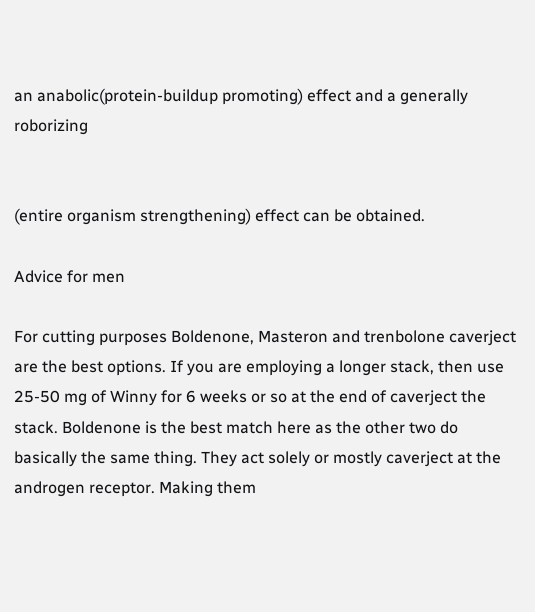an anabolic(protein-buildup promoting) effect and a generally roborizing


(entire organism strengthening) effect can be obtained.

Advice for men

For cutting purposes Boldenone, Masteron and trenbolone caverject are the best options. If you are employing a longer stack, then use 25-50 mg of Winny for 6 weeks or so at the end of caverject the stack. Boldenone is the best match here as the other two do basically the same thing. They act solely or mostly caverject at the androgen receptor. Making them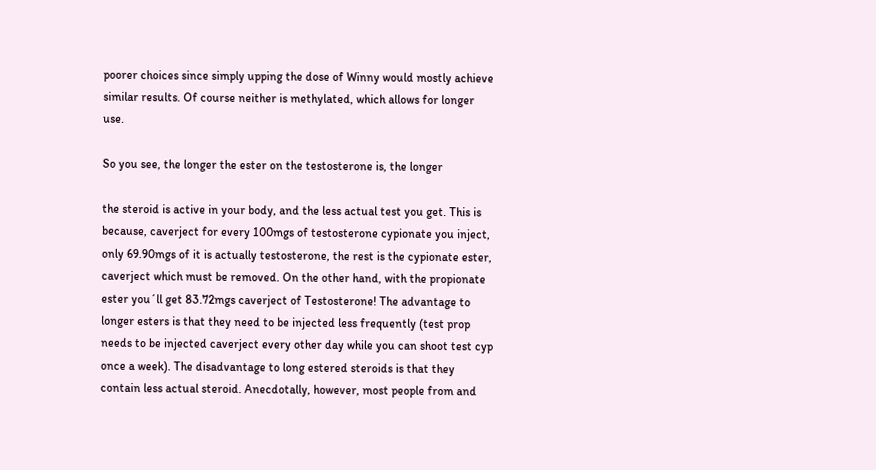poorer choices since simply upping the dose of Winny would mostly achieve similar results. Of course neither is methylated, which allows for longer use.

So you see, the longer the ester on the testosterone is, the longer

the steroid is active in your body, and the less actual test you get. This is because, caverject for every 100mgs of testosterone cypionate you inject, only 69.90mgs of it is actually testosterone, the rest is the cypionate ester, caverject which must be removed. On the other hand, with the propionate ester you´ll get 83.72mgs caverject of Testosterone! The advantage to longer esters is that they need to be injected less frequently (test prop needs to be injected caverject every other day while you can shoot test cyp once a week). The disadvantage to long estered steroids is that they contain less actual steroid. Anecdotally, however, most people from and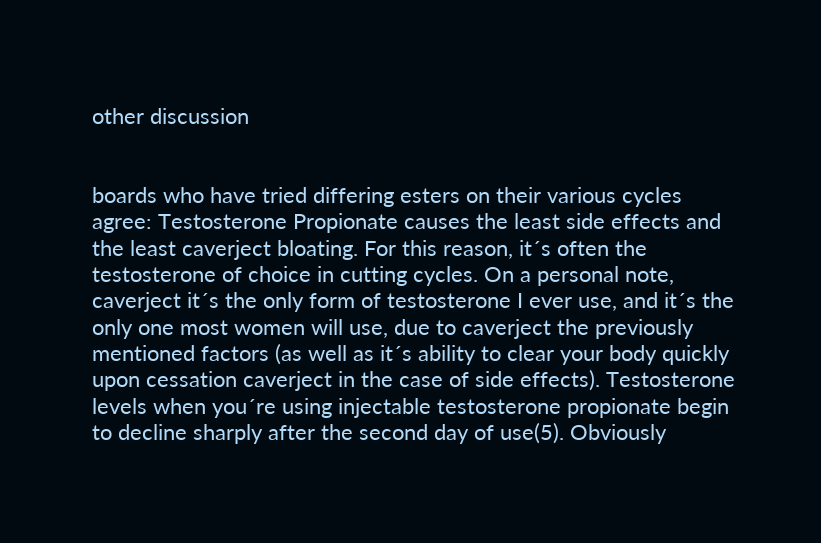other discussion


boards who have tried differing esters on their various cycles agree: Testosterone Propionate causes the least side effects and the least caverject bloating. For this reason, it´s often the testosterone of choice in cutting cycles. On a personal note, caverject it´s the only form of testosterone I ever use, and it´s the only one most women will use, due to caverject the previously mentioned factors (as well as it´s ability to clear your body quickly upon cessation caverject in the case of side effects). Testosterone levels when you´re using injectable testosterone propionate begin to decline sharply after the second day of use(5). Obviously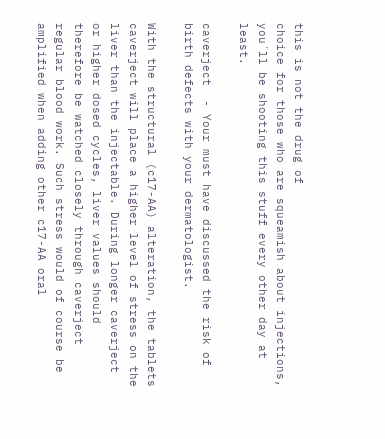this is not the drug of
choice for those who are squeamish about injections, you´ll be shooting this stuff every other day at least.

caverject  - Your must have discussed the risk of birth defects with your dermatologist.

With the structural (c17-AA) alteration, the tablets caverject will place a higher level of stress on the liver than the injectable. During longer caverject or higher dosed cycles, liver values should therefore be watched closely through caverject regular blood work. Such stress would of course be amplified when adding other c17-AA oral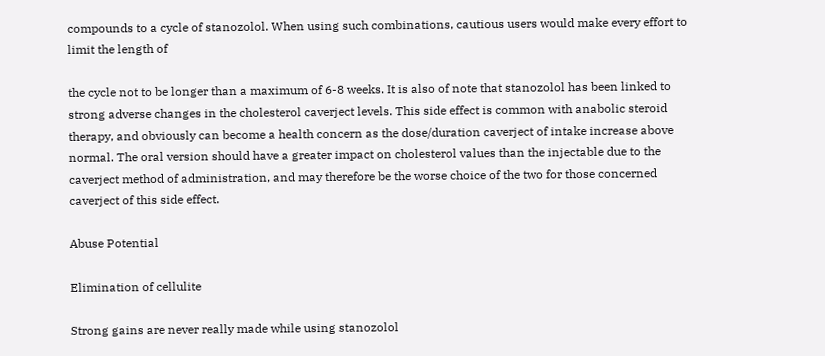compounds to a cycle of stanozolol. When using such combinations, cautious users would make every effort to limit the length of

the cycle not to be longer than a maximum of 6-8 weeks. It is also of note that stanozolol has been linked to strong adverse changes in the cholesterol caverject levels. This side effect is common with anabolic steroid therapy, and obviously can become a health concern as the dose/duration caverject of intake increase above normal. The oral version should have a greater impact on cholesterol values than the injectable due to the caverject method of administration, and may therefore be the worse choice of the two for those concerned caverject of this side effect.

Abuse Potential

Elimination of cellulite

Strong gains are never really made while using stanozolol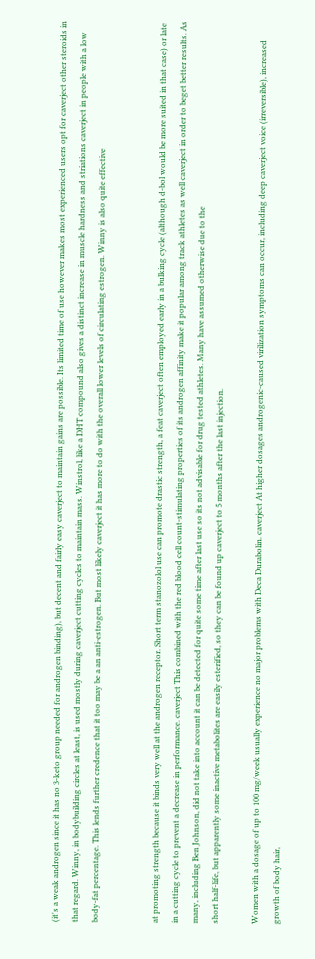(it's a weak androgen since it has no 3-keto group needed for androgen binding), but decent and fairly easy caverject to maintain gains are possible. Its limited time of use however makes most experienced users opt for caverject other steroids in that regard. Winny, in bodybuilding circles at least, is used mostly during caverject cutting cycles to maintain mass. Winstrol, like a DHT compound also gives a distinct increase in muscle hardness and striations caverject in people with a low body-fat percentage. This lends further credence that it too may be a an anti-estrogen. But most likely caverject it has more to do with the overall lower levels of circulating estrogen. Winny is also quite effective


at promoting strength because it binds very well at the androgen receptor. Short term stanozolol use can promote drastic strength, a feat caverject often employed early in a bulking cycle (although d-bol would be more suited in that case) or late in a cutting cycle to prevent a decrease in performance. caverject This combined with the red blood cell count-stimulating properties of its androgen affinity make it popular among track athletes as well caverject in order to beget better results. As many, including Ben Johnson, did not take into account it can be detected for quite some time after last use so its not advisable for drug tested athletes. Many have assumed otherwise due to the
short half-life, but apparently some inactive metabolites are easily esterified, so they can be found up caverject to 5 months after the last injection.

Women with a dosage of up to 100 mg/week usually experience no major problems with Deca Durabolin. caverject At higher dosages androgenic-caused virilization symptoms can occur, including deep caverject voice (irreversible), increased growth of body hair,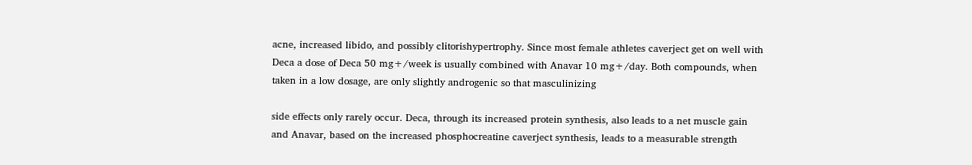acne, increased libido, and possibly clitorishypertrophy. Since most female athletes caverject get on well with Deca a dose of Deca 50 mg+/week is usually combined with Anavar 10 mg+/day. Both compounds, when taken in a low dosage, are only slightly androgenic so that masculinizing

side effects only rarely occur. Deca, through its increased protein synthesis, also leads to a net muscle gain and Anavar, based on the increased phosphocreatine caverject synthesis, leads to a measurable strength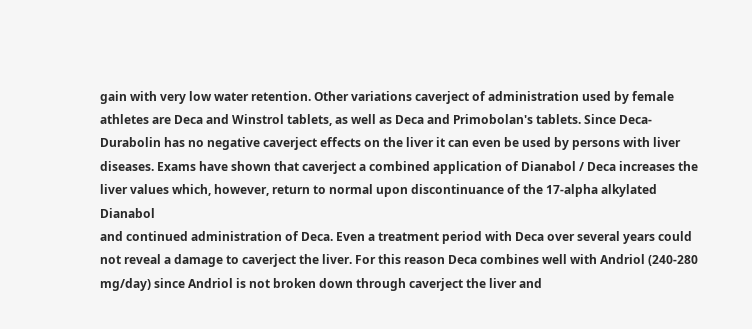gain with very low water retention. Other variations caverject of administration used by female athletes are Deca and Winstrol tablets, as well as Deca and Primobolan's tablets. Since Deca-Durabolin has no negative caverject effects on the liver it can even be used by persons with liver diseases. Exams have shown that caverject a combined application of Dianabol / Deca increases the liver values which, however, return to normal upon discontinuance of the 17-alpha alkylated Dianabol
and continued administration of Deca. Even a treatment period with Deca over several years could not reveal a damage to caverject the liver. For this reason Deca combines well with Andriol (240-280 mg/day) since Andriol is not broken down through caverject the liver and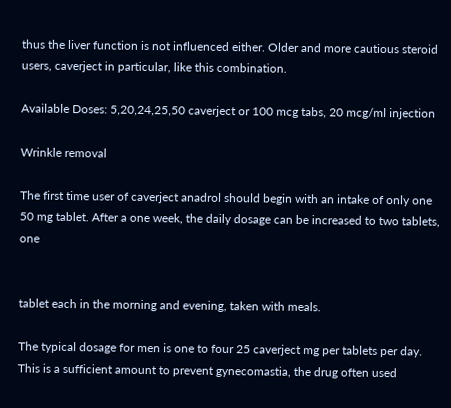thus the liver function is not influenced either. Older and more cautious steroid users, caverject in particular, like this combination.

Available Doses: 5,20,24,25,50 caverject or 100 mcg tabs, 20 mcg/ml injection

Wrinkle removal

The first time user of caverject anadrol should begin with an intake of only one 50 mg tablet. After a one week, the daily dosage can be increased to two tablets, one


tablet each in the morning and evening, taken with meals.

The typical dosage for men is one to four 25 caverject mg per tablets per day. This is a sufficient amount to prevent gynecomastia, the drug often used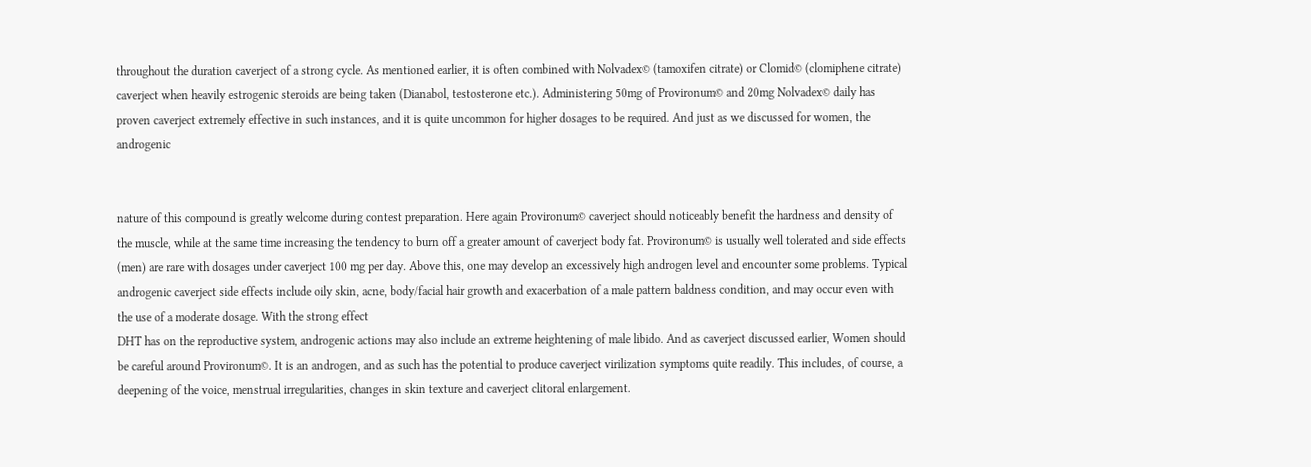throughout the duration caverject of a strong cycle. As mentioned earlier, it is often combined with Nolvadex© (tamoxifen citrate) or Clomid© (clomiphene citrate) caverject when heavily estrogenic steroids are being taken (Dianabol, testosterone etc.). Administering 50mg of Provironum© and 20mg Nolvadex© daily has proven caverject extremely effective in such instances, and it is quite uncommon for higher dosages to be required. And just as we discussed for women, the androgenic


nature of this compound is greatly welcome during contest preparation. Here again Provironum© caverject should noticeably benefit the hardness and density of the muscle, while at the same time increasing the tendency to burn off a greater amount of caverject body fat. Provironum© is usually well tolerated and side effects (men) are rare with dosages under caverject 100 mg per day. Above this, one may develop an excessively high androgen level and encounter some problems. Typical androgenic caverject side effects include oily skin, acne, body/facial hair growth and exacerbation of a male pattern baldness condition, and may occur even with the use of a moderate dosage. With the strong effect
DHT has on the reproductive system, androgenic actions may also include an extreme heightening of male libido. And as caverject discussed earlier, Women should be careful around Provironum©. It is an androgen, and as such has the potential to produce caverject virilization symptoms quite readily. This includes, of course, a deepening of the voice, menstrual irregularities, changes in skin texture and caverject clitoral enlargement.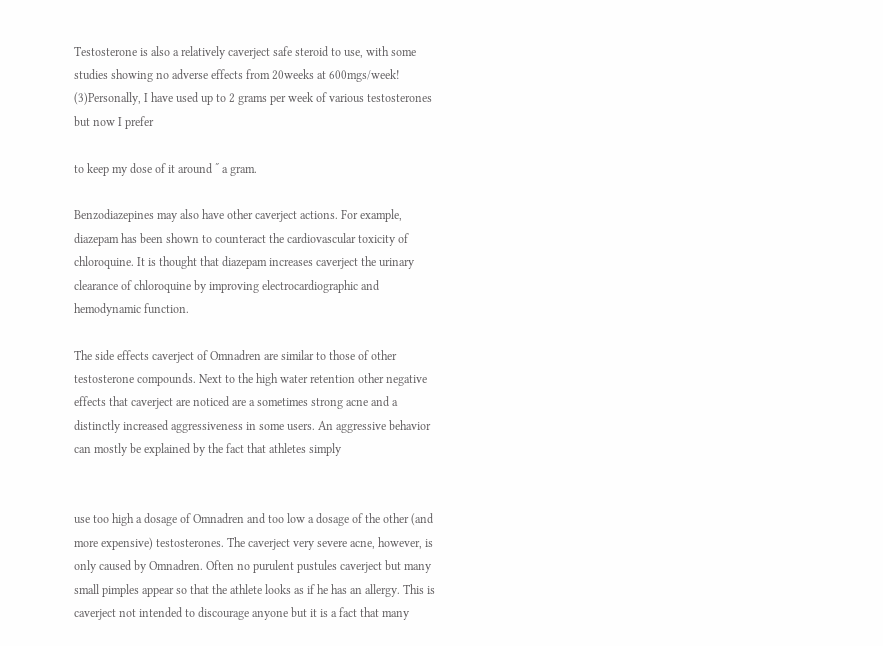Testosterone is also a relatively caverject safe steroid to use, with some studies showing no adverse effects from 20weeks at 600mgs/week! (3)Personally, I have used up to 2 grams per week of various testosterones but now I prefer

to keep my dose of it around ˝ a gram.

Benzodiazepines may also have other caverject actions. For example, diazepam has been shown to counteract the cardiovascular toxicity of chloroquine. It is thought that diazepam increases caverject the urinary clearance of chloroquine by improving electrocardiographic and hemodynamic function.

The side effects caverject of Omnadren are similar to those of other testosterone compounds. Next to the high water retention other negative effects that caverject are noticed are a sometimes strong acne and a distinctly increased aggressiveness in some users. An aggressive behavior can mostly be explained by the fact that athletes simply


use too high a dosage of Omnadren and too low a dosage of the other (and more expensive) testosterones. The caverject very severe acne, however, is only caused by Omnadren. Often no purulent pustules caverject but many small pimples appear so that the athlete looks as if he has an allergy. This is caverject not intended to discourage anyone but it is a fact that many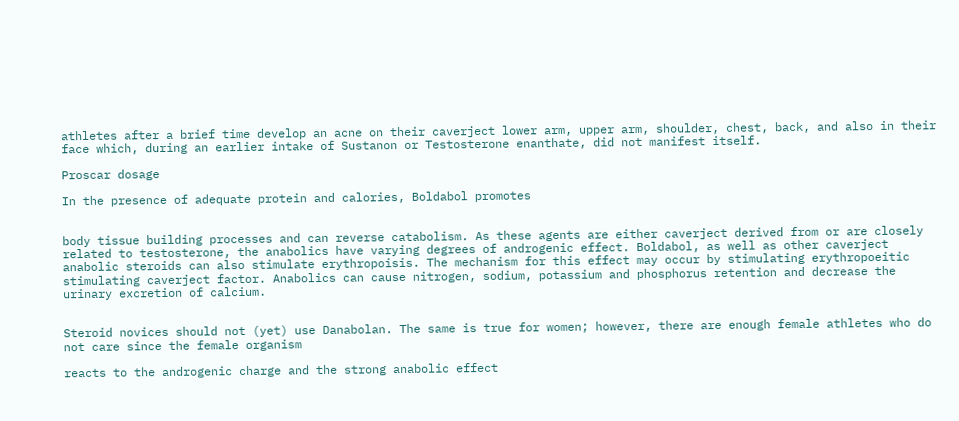athletes after a brief time develop an acne on their caverject lower arm, upper arm, shoulder, chest, back, and also in their face which, during an earlier intake of Sustanon or Testosterone enanthate, did not manifest itself.

Proscar dosage

In the presence of adequate protein and calories, Boldabol promotes


body tissue building processes and can reverse catabolism. As these agents are either caverject derived from or are closely related to testosterone, the anabolics have varying degrees of androgenic effect. Boldabol, as well as other caverject anabolic steroids can also stimulate erythropoisis. The mechanism for this effect may occur by stimulating erythropoeitic stimulating caverject factor. Anabolics can cause nitrogen, sodium, potassium and phosphorus retention and decrease the urinary excretion of calcium.


Steroid novices should not (yet) use Danabolan. The same is true for women; however, there are enough female athletes who do not care since the female organism

reacts to the androgenic charge and the strong anabolic effect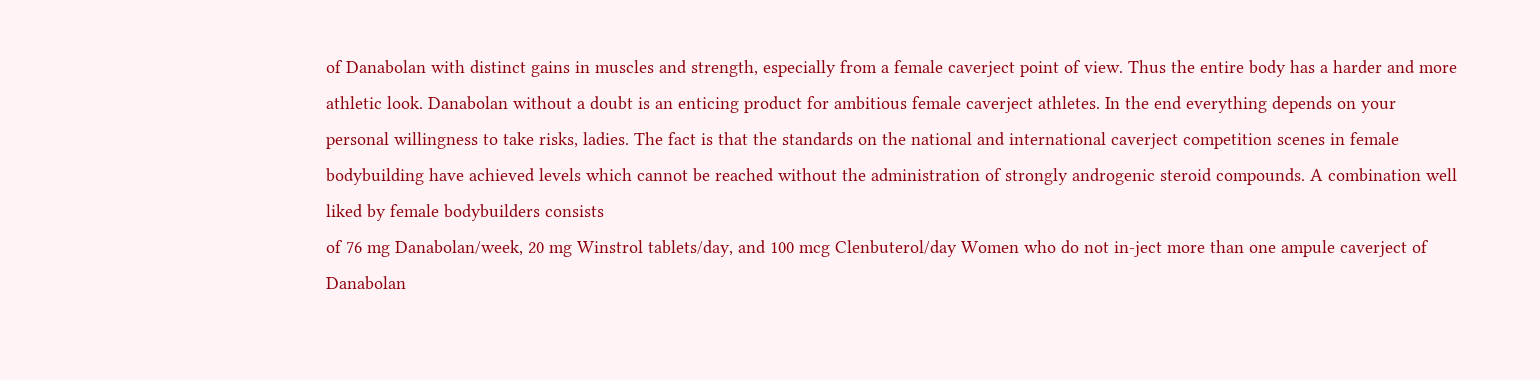of Danabolan with distinct gains in muscles and strength, especially from a female caverject point of view. Thus the entire body has a harder and more athletic look. Danabolan without a doubt is an enticing product for ambitious female caverject athletes. In the end everything depends on your personal willingness to take risks, ladies. The fact is that the standards on the national and international caverject competition scenes in female bodybuilding have achieved levels which cannot be reached without the administration of strongly androgenic steroid compounds. A combination well liked by female bodybuilders consists
of 76 mg Danabolan/week, 20 mg Winstrol tablets/day, and 100 mcg Clenbuterol/day Women who do not in-ject more than one ampule caverject of Danabolan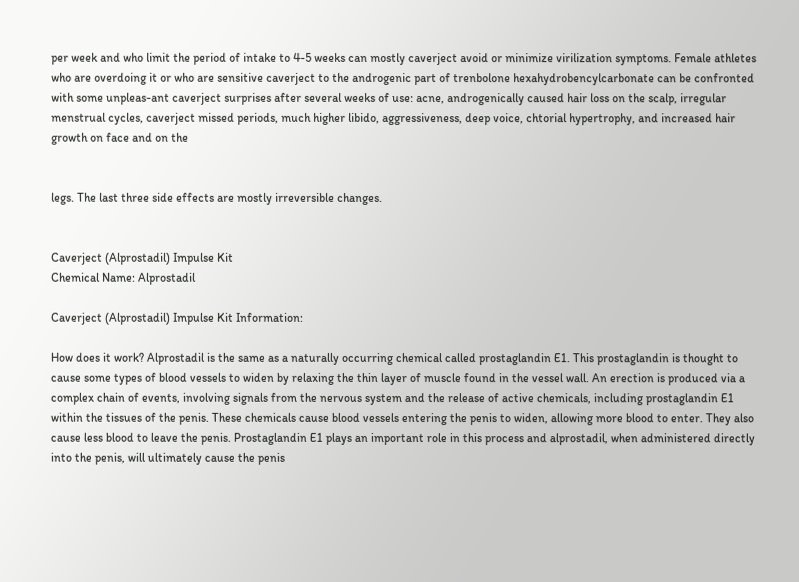per week and who limit the period of intake to 4-5 weeks can mostly caverject avoid or minimize virilization symptoms. Female athletes who are overdoing it or who are sensitive caverject to the androgenic part of trenbolone hexahydrobencylcarbonate can be confronted with some unpleas-ant caverject surprises after several weeks of use: acne, androgenically caused hair loss on the scalp, irregular menstrual cycles, caverject missed periods, much higher libido, aggressiveness, deep voice, chtorial hypertrophy, and increased hair growth on face and on the


legs. The last three side effects are mostly irreversible changes.


Caverject (Alprostadil) Impulse Kit
Chemical Name: Alprostadil

Caverject (Alprostadil) Impulse Kit Information:

How does it work? Alprostadil is the same as a naturally occurring chemical called prostaglandin E1. This prostaglandin is thought to cause some types of blood vessels to widen by relaxing the thin layer of muscle found in the vessel wall. An erection is produced via a complex chain of events, involving signals from the nervous system and the release of active chemicals, including prostaglandin E1 within the tissues of the penis. These chemicals cause blood vessels entering the penis to widen, allowing more blood to enter. They also cause less blood to leave the penis. Prostaglandin E1 plays an important role in this process and alprostadil, when administered directly into the penis, will ultimately cause the penis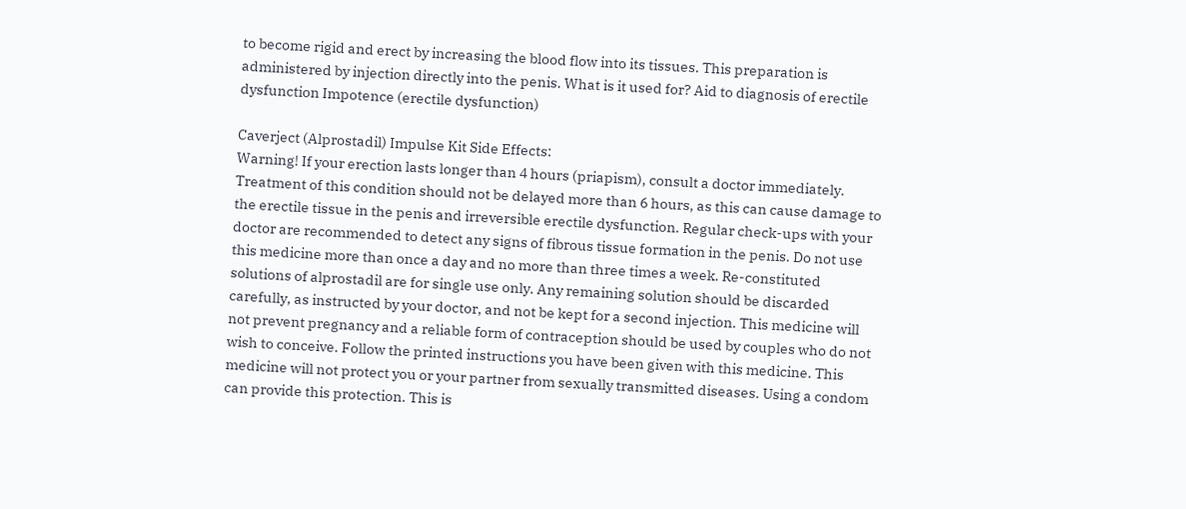to become rigid and erect by increasing the blood flow into its tissues. This preparation is administered by injection directly into the penis. What is it used for? Aid to diagnosis of erectile dysfunction Impotence (erectile dysfunction)

Caverject (Alprostadil) Impulse Kit Side Effects:
Warning! If your erection lasts longer than 4 hours (priapism), consult a doctor immediately. Treatment of this condition should not be delayed more than 6 hours, as this can cause damage to the erectile tissue in the penis and irreversible erectile dysfunction. Regular check-ups with your doctor are recommended to detect any signs of fibrous tissue formation in the penis. Do not use this medicine more than once a day and no more than three times a week. Re-constituted solutions of alprostadil are for single use only. Any remaining solution should be discarded carefully, as instructed by your doctor, and not be kept for a second injection. This medicine will not prevent pregnancy and a reliable form of contraception should be used by couples who do not wish to conceive. Follow the printed instructions you have been given with this medicine. This medicine will not protect you or your partner from sexually transmitted diseases. Using a condom can provide this protection. This is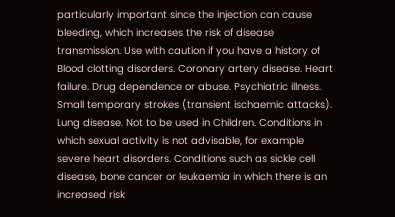particularly important since the injection can cause bleeding, which increases the risk of disease transmission. Use with caution if you have a history of Blood clotting disorders. Coronary artery disease. Heart failure. Drug dependence or abuse. Psychiatric illness. Small temporary strokes (transient ischaemic attacks). Lung disease. Not to be used in Children. Conditions in which sexual activity is not advisable, for example severe heart disorders. Conditions such as sickle cell disease, bone cancer or leukaemia in which there is an increased risk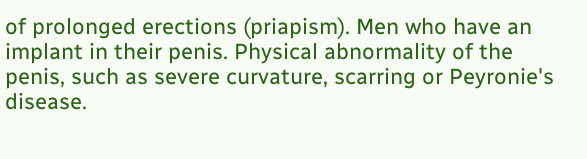of prolonged erections (priapism). Men who have an implant in their penis. Physical abnormality of the penis, such as severe curvature, scarring or Peyronie's disease.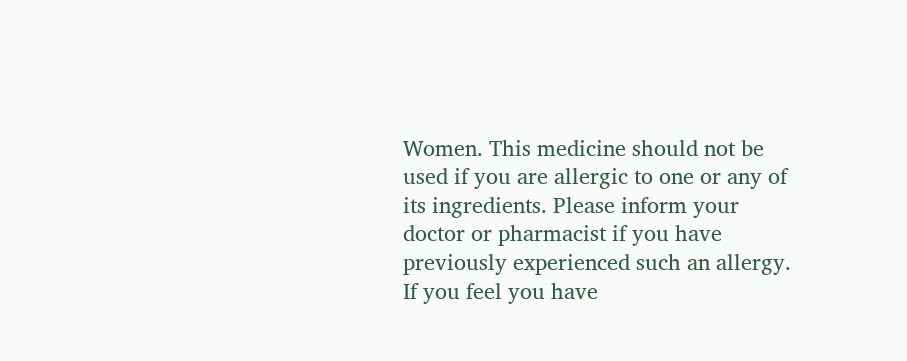Women. This medicine should not be used if you are allergic to one or any of its ingredients. Please inform your doctor or pharmacist if you have previously experienced such an allergy. If you feel you have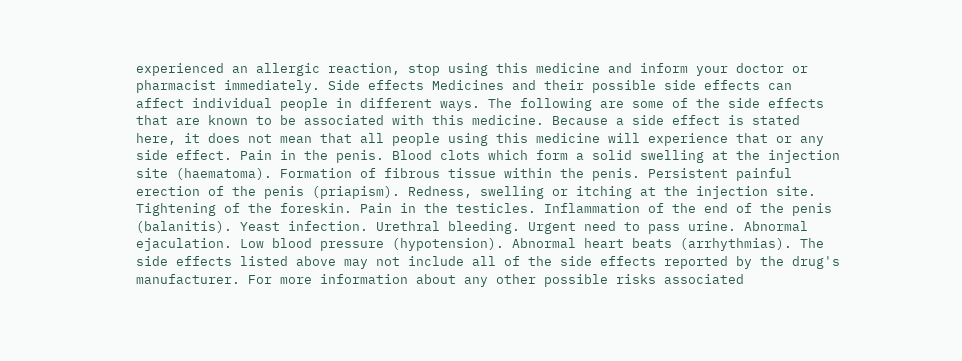experienced an allergic reaction, stop using this medicine and inform your doctor or pharmacist immediately. Side effects Medicines and their possible side effects can affect individual people in different ways. The following are some of the side effects that are known to be associated with this medicine. Because a side effect is stated here, it does not mean that all people using this medicine will experience that or any side effect. Pain in the penis. Blood clots which form a solid swelling at the injection site (haematoma). Formation of fibrous tissue within the penis. Persistent painful erection of the penis (priapism). Redness, swelling or itching at the injection site. Tightening of the foreskin. Pain in the testicles. Inflammation of the end of the penis (balanitis). Yeast infection. Urethral bleeding. Urgent need to pass urine. Abnormal ejaculation. Low blood pressure (hypotension). Abnormal heart beats (arrhythmias). The side effects listed above may not include all of the side effects reported by the drug's manufacturer. For more information about any other possible risks associated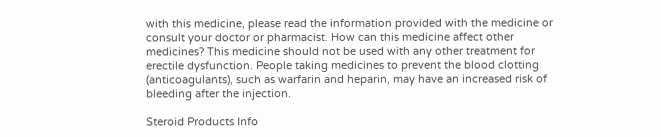with this medicine, please read the information provided with the medicine or consult your doctor or pharmacist. How can this medicine affect other medicines? This medicine should not be used with any other treatment for erectile dysfunction. People taking medicines to prevent the blood clotting (anticoagulants), such as warfarin and heparin, may have an increased risk of bleeding after the injection.

Steroid Products Info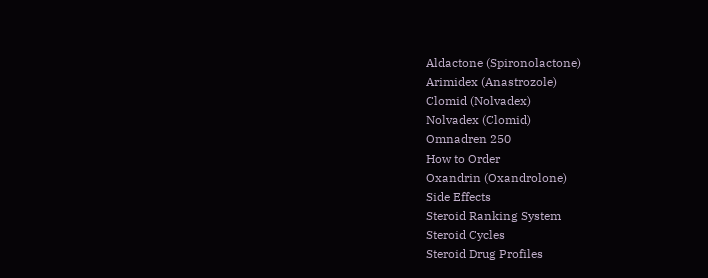Aldactone (Spironolactone)
Arimidex (Anastrozole)
Clomid (Nolvadex)
Nolvadex (Clomid)
Omnadren 250
How to Order
Oxandrin (Oxandrolone)
Side Effects
Steroid Ranking System
Steroid Cycles
Steroid Drug Profiles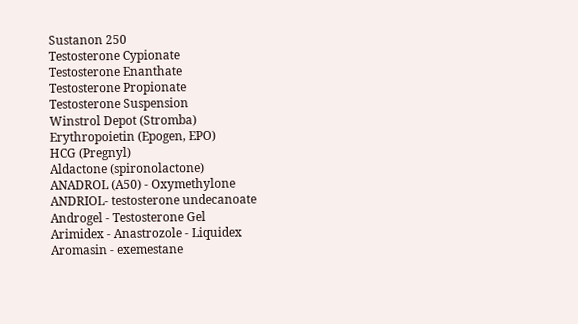Sustanon 250
Testosterone Cypionate
Testosterone Enanthate
Testosterone Propionate
Testosterone Suspension
Winstrol Depot (Stromba)
Erythropoietin (Epogen, EPO)
HCG (Pregnyl)
Aldactone (spironolactone)
ANADROL (A50) - Oxymethylone
ANDRIOL- testosterone undecanoate
Androgel - Testosterone Gel
Arimidex - Anastrozole - Liquidex
Aromasin - exemestane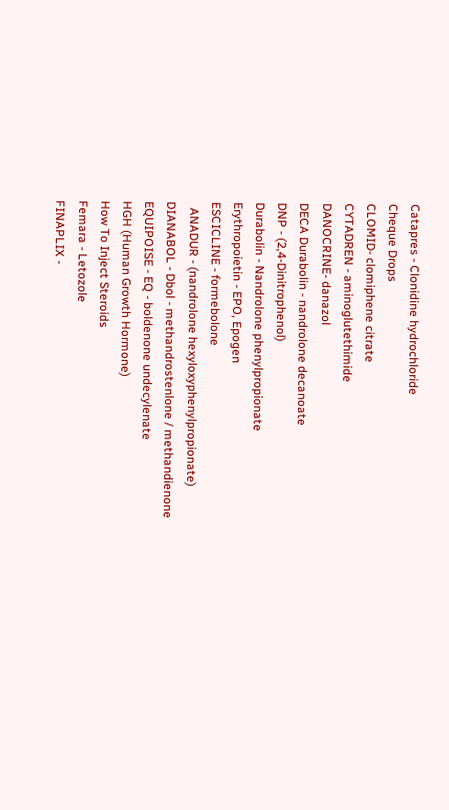Catapres - Clonidine hydrochloride
Cheque Drops
CLOMID- clomiphene citrate
CYTADREN - aminoglutethimide
DANOCRINE- danazol
DECA Durabolin - nandrolone decanoate
DNP - (2,4-Dinitrophenol)
Durabolin - Nandrolone phenylpropionate
Erythropoietin - EPO, Epogen
ESCICLINE - formebolone
  ANADUR - (nandrolone hexyloxyphenylpropionate)
DIANABOL - Dbol - methandrostenlone / methandienone
EQUIPOISE - EQ - boldenone undecylenate
HGH (Human Growth Hormone)
How To Inject Steroids
Femara - Letozole
FINAPLIX -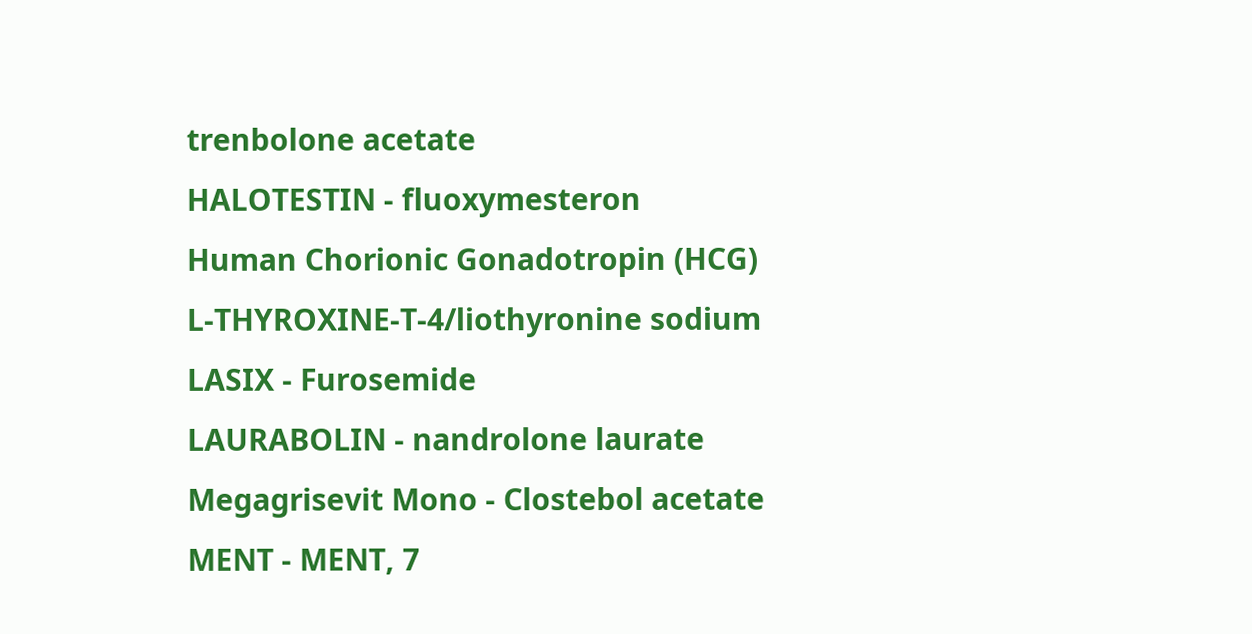trenbolone acetate
HALOTESTIN - fluoxymesteron
Human Chorionic Gonadotropin (HCG)
L-THYROXINE-T-4/liothyronine sodium
LASIX - Furosemide
LAURABOLIN - nandrolone laurate
Megagrisevit Mono - Clostebol acetate
MENT - MENT, 7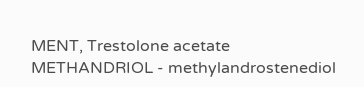MENT, Trestolone acetate
METHANDRIOL - methylandrostenediol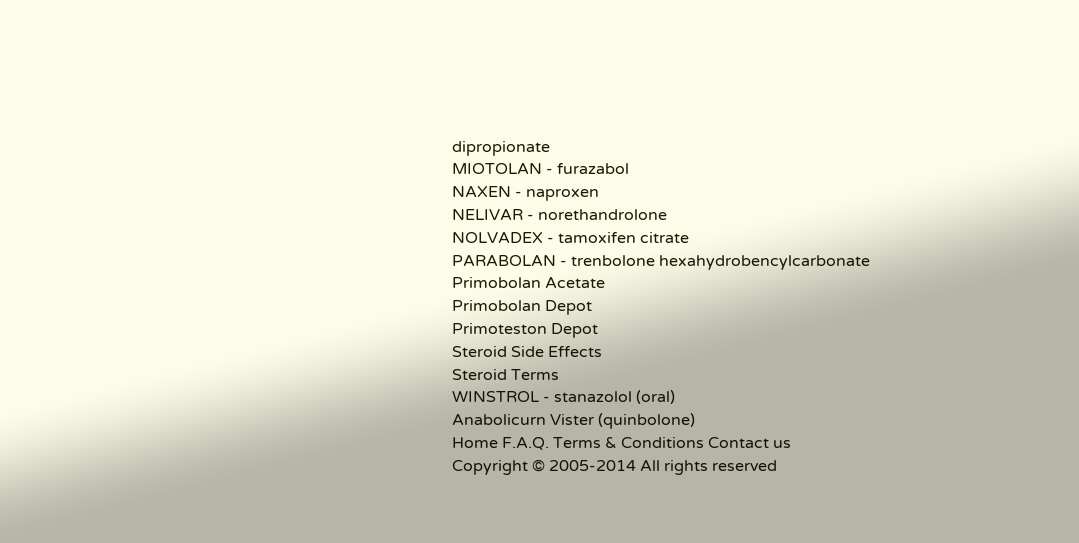dipropionate
MIOTOLAN - furazabol
NAXEN - naproxen
NELIVAR - norethandrolone
NOLVADEX - tamoxifen citrate
PARABOLAN - trenbolone hexahydrobencylcarbonate
Primobolan Acetate
Primobolan Depot
Primoteston Depot
Steroid Side Effects
Steroid Terms
WINSTROL - stanazolol (oral)
Anabolicurn Vister (quinbolone)
Home F.A.Q. Terms & Conditions Contact us
Copyright © 2005-2014 All rights reserved